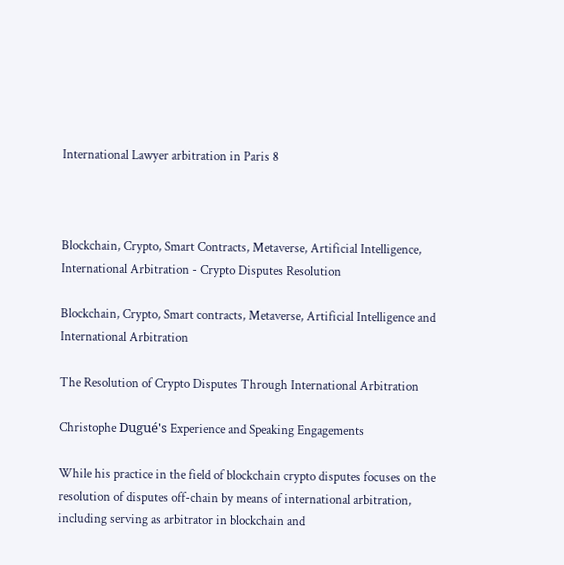International Lawyer arbitration in Paris 8



Blockchain, Crypto, Smart Contracts, Metaverse, Artificial Intelligence, International Arbitration - Crypto Disputes Resolution

Blockchain, Crypto, Smart contracts, Metaverse, Artificial Intelligence and International Arbitration

The Resolution of Crypto Disputes Through International Arbitration

Christophe Dugué's Experience and Speaking Engagements

While his practice in the field of blockchain crypto disputes focuses on the resolution of disputes off-chain by means of international arbitration, including serving as arbitrator in blockchain and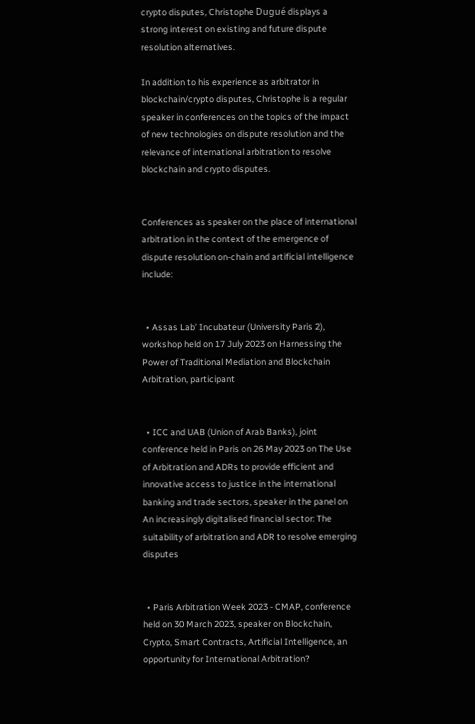crypto disputes, Christophe Dugué displays a strong interest on existing and future dispute resolution alternatives.

In addition to his experience as arbitrator in blockchain/crypto disputes, Christophe is a regular speaker in conferences on the topics of the impact of new technologies on dispute resolution and the relevance of international arbitration to resolve blockchain and crypto disputes.


Conferences as speaker on the place of international arbitration in the context of the emergence of dispute resolution on-chain and artificial intelligence include:


  • Assas Lab’ Incubateur (University Paris 2), workshop held on 17 July 2023 on Harnessing the Power of Traditional Mediation and Blockchain Arbitration, participant


  • ICC and UAB (Union of Arab Banks), joint conference held in Paris on 26 May 2023 on The Use of Arbitration and ADRs to provide efficient and innovative access to justice in the international banking and trade sectors, speaker in the panel on An increasingly digitalised financial sector: The suitability of arbitration and ADR to resolve emerging disputes


  • Paris Arbitration Week 2023 - CMAP, conference held on 30 March 2023, speaker on Blockchain, Crypto, Smart Contracts, Artificial Intelligence, an opportunity for International Arbitration?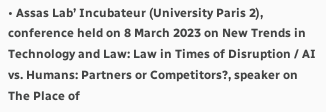• Assas Lab’ Incubateur (University Paris 2), conference held on 8 March 2023 on New Trends in Technology and Law: Law in Times of Disruption / AI vs. Humans: Partners or Competitors?, speaker on The Place of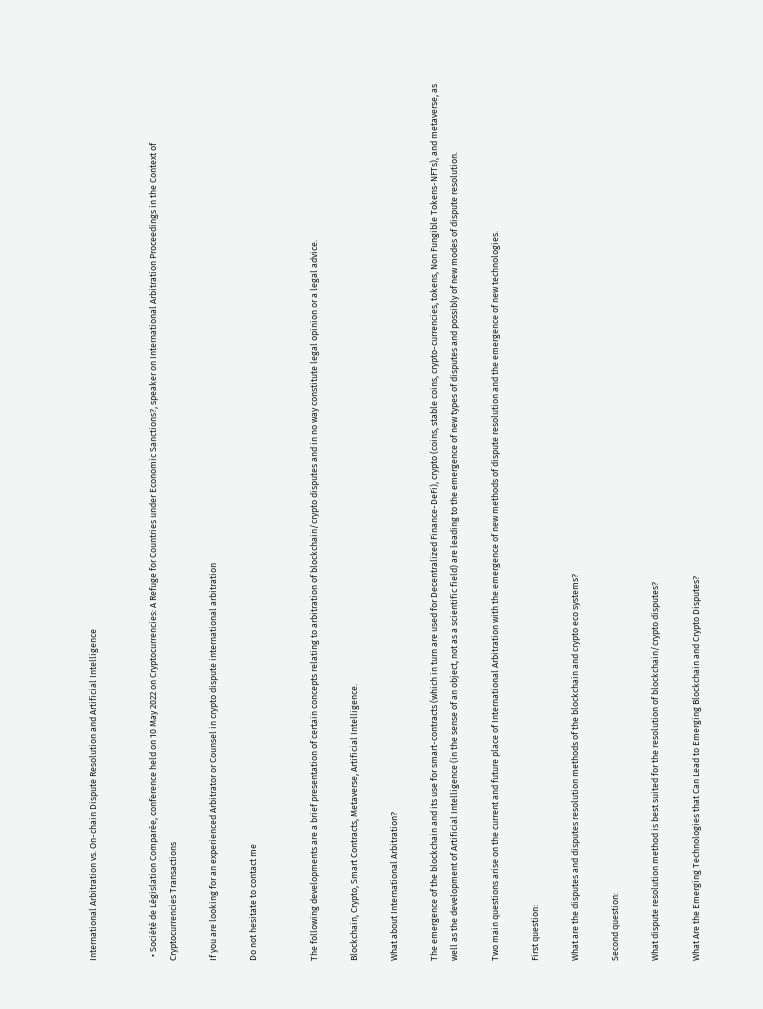International Arbitration vs. On-chain Dispute Resolution and Artificial Intelligence


  • Société de Législation Comparée, conference held on 10 May 2022 on Cryptocurrencies: A Refuge for Countries under Economic Sanctions?, speaker on International Arbitration Proceedings in the Context of Cryptocurrencies Transactions

If you are looking for an experienced Arbitrator or Counsel in crypto dispute international arbitration

Do not hesitate to contact me


The following developments are a brief presentation of certain concepts relating to arbitration of blockchain/crypto disputes and in no way constitute legal opinion or a legal advice.

Blockchain, Crypto, Smart Contracts, Metaverse, Artificial Intelligence.

What about International Arbitration?

The emergence of the blockchain and its use for smart-contracts (which in turn are used for Decentralized Finance-DeFi), crypto (coins, stable coins, crypto-currencies, tokens, Non Fungible Tokens-NFTs), and metaverse, as well as the development of Artificial Intelligence (in the sense of an object, not as a scientific field) are leading to the emergence of new types of disputes and possibly of new modes of dispute resolution.

Two main questions arise on the current and future place of International Arbitration with the emergence of new methods of dispute resolution and the emergence of new technologies.

First question:

What are the disputes and disputes resolution methods of the blockchain and crypto eco systems?

Second question:

What dispute resolution method is best suited for the resolution of blockchain/crypto disputes?

What Are the Emerging Technologies that Can Lead to Emerging Blockchain and Crypto Disputes?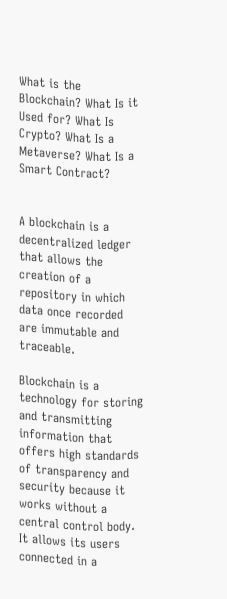What is the Blockchain? What Is it Used for? What Is Crypto? What Is a Metaverse? What Is a Smart Contract?


A blockchain is a decentralized ledger that allows the creation of a repository in which data once recorded are immutable and traceable.

Blockchain is a technology for storing and transmitting information that offers high standards of transparency and security because it works without a central control body. It allows its users connected in a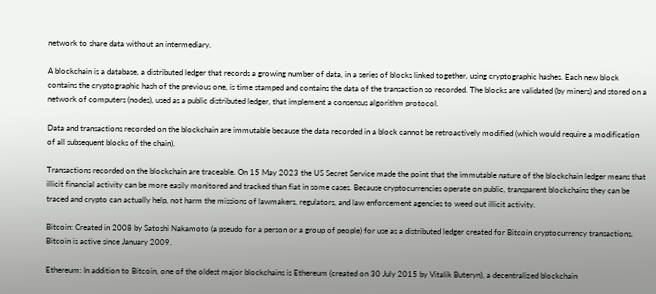network to share data without an intermediary.

A blockchain is a database, a distributed ledger that records a growing number of data, in a series of blocks linked together, using cryptographic hashes. Each new block contains the cryptographic hash of the previous one, is time stamped and contains the data of the transaction so recorded. The blocks are validated (by miners) and stored on a network of computers (nodes), used as a public distributed ledger, that implement a consensus algorithm protocol.

Data and transactions recorded on the blockchain are immutable because the data recorded in a block cannot be retroactively modified (which would require a modification of all subsequent blocks of the chain).

Transactions recorded on the blockchain are traceable. On 15 May 2023 the US Secret Service made the point that the immutable nature of the blockchain ledger means that illicit financial activity can be more easily monitored and tracked than fiat in some cases. Because cryptocurrencies operate on public, transparent blockchains they can be traced and crypto can actually help, not harm the missions of lawmakers, regulators, and law enforcement agencies to weed out illicit activity.

Bitcoin: Created in 2008 by Satoshi Nakamoto (a pseudo for a person or a group of people) for use as a distributed ledger created for Bitcoin cryptocurrency transactions, Bitcoin is active since January 2009.

Ethereum: In addition to Bitcoin, one of the oldest major blockchains is Ethereum (created on 30 July 2015 by Vitalik Buteryn), a decentralized blockchain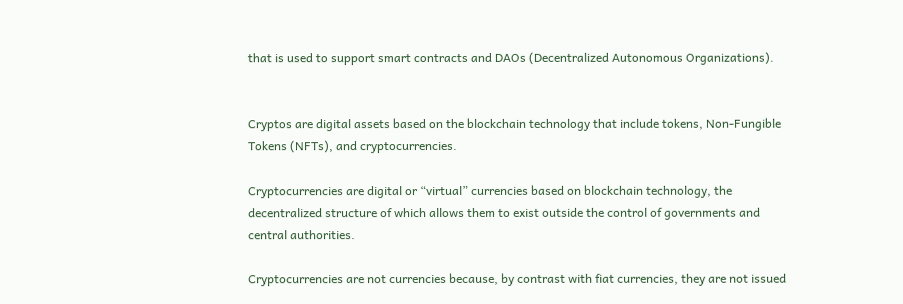that is used to support smart contracts and DAOs (Decentralized Autonomous Organizations).


Cryptos are digital assets based on the blockchain technology that include tokens, Non-Fungible Tokens (NFTs), and cryptocurrencies.

Cryptocurrencies are digital or “virtual” currencies based on blockchain technology, the decentralized structure of which allows them to exist outside the control of governments and central authorities.

Cryptocurrencies are not currencies because, by contrast with fiat currencies, they are not issued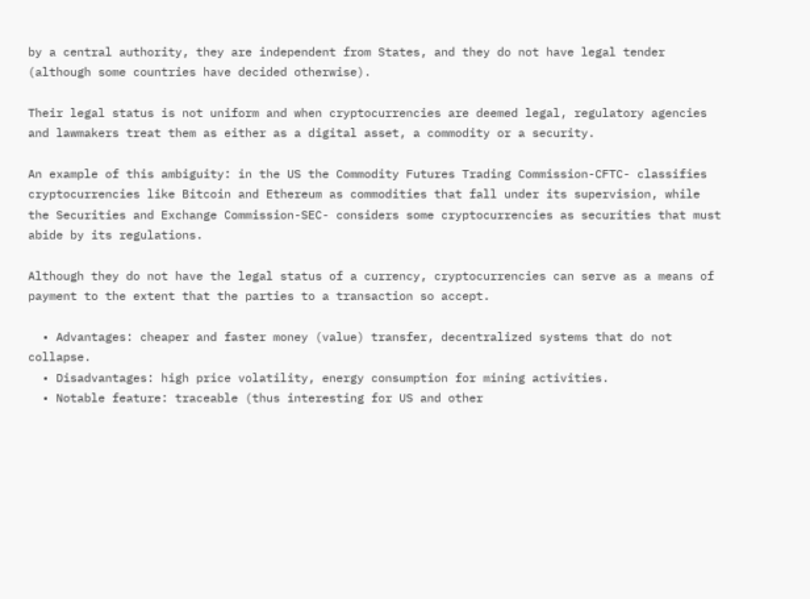by a central authority, they are independent from States, and they do not have legal tender (although some countries have decided otherwise).

Their legal status is not uniform and when cryptocurrencies are deemed legal, regulatory agencies and lawmakers treat them as either as a digital asset, a commodity or a security.

An example of this ambiguity: in the US the Commodity Futures Trading Commission-CFTC- classifies cryptocurrencies like Bitcoin and Ethereum as commodities that fall under its supervision, while the Securities and Exchange Commission-SEC- considers some cryptocurrencies as securities that must abide by its regulations.

Although they do not have the legal status of a currency, cryptocurrencies can serve as a means of payment to the extent that the parties to a transaction so accept.

  • Advantages: cheaper and faster money (value) transfer, decentralized systems that do not collapse.
  • Disadvantages: high price volatility, energy consumption for mining activities.
  • Notable feature: traceable (thus interesting for US and other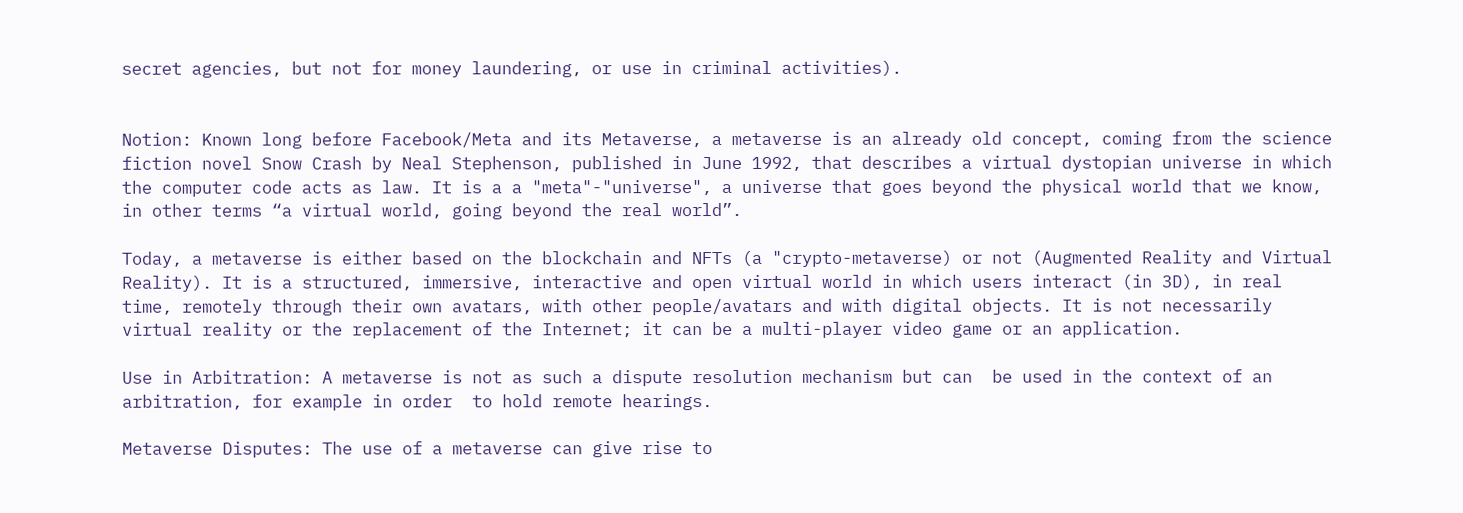secret agencies, but not for money laundering, or use in criminal activities).


Notion: Known long before Facebook/Meta and its Metaverse, a metaverse is an already old concept, coming from the science fiction novel Snow Crash by Neal Stephenson, published in June 1992, that describes a virtual dystopian universe in which the computer code acts as law. It is a a "meta"-"universe", a universe that goes beyond the physical world that we know, in other terms “a virtual world, going beyond the real world”.

Today, a metaverse is either based on the blockchain and NFTs (a "crypto-metaverse) or not (Augmented Reality and Virtual Reality). It is a structured, immersive, interactive and open virtual world in which users interact (in 3D), in real time, remotely through their own avatars, with other people/avatars and with digital objects. It is not necessarily virtual reality or the replacement of the Internet; it can be a multi-player video game or an application.

Use in Arbitration: A metaverse is not as such a dispute resolution mechanism but can  be used in the context of an arbitration, for example in order  to hold remote hearings.

Metaverse Disputes: The use of a metaverse can give rise to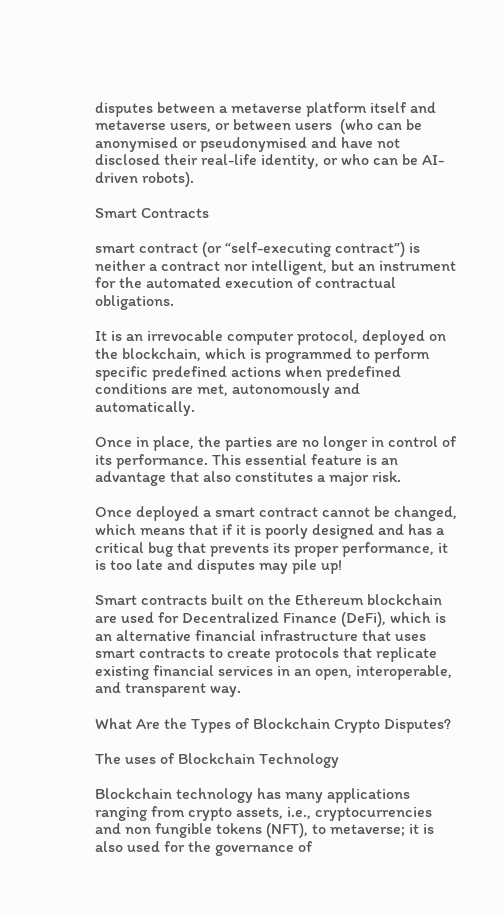disputes between a metaverse platform itself and metaverse users, or between users  (who can be anonymised or pseudonymised and have not disclosed their real-life identity, or who can be AI-driven robots).

Smart Contracts

smart contract (or “self-executing contract”) is neither a contract nor intelligent, but an instrument for the automated execution of contractual obligations.

It is an irrevocable computer protocol, deployed on the blockchain, which is programmed to perform specific predefined actions when predefined conditions are met, autonomously and automatically.

Once in place, the parties are no longer in control of its performance. This essential feature is an advantage that also constitutes a major risk.

Once deployed a smart contract cannot be changed, which means that if it is poorly designed and has a critical bug that prevents its proper performance, it is too late and disputes may pile up!

Smart contracts built on the Ethereum blockchain are used for Decentralized Finance (DeFi), which is an alternative financial infrastructure that uses smart contracts to create protocols that replicate existing financial services in an open, interoperable, and transparent way.

What Are the Types of Blockchain Crypto Disputes?

The uses of Blockchain Technology

Blockchain technology has many applications ranging from crypto assets, i.e., cryptocurrencies and non fungible tokens (NFT), to metaverse; it is also used for the governance of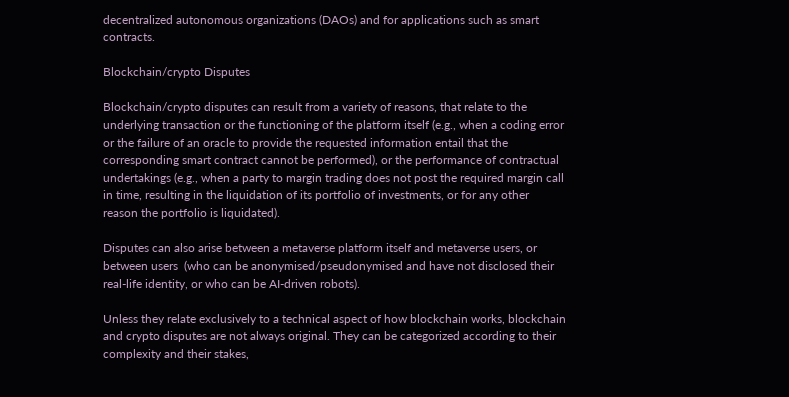decentralized autonomous organizations (DAOs) and for applications such as smart contracts.

Blockchain/crypto Disputes

Blockchain/crypto disputes can result from a variety of reasons, that relate to the underlying transaction or the functioning of the platform itself (e.g., when a coding error or the failure of an oracle to provide the requested information entail that the corresponding smart contract cannot be performed), or the performance of contractual undertakings (e.g., when a party to margin trading does not post the required margin call in time, resulting in the liquidation of its portfolio of investments, or for any other reason the portfolio is liquidated).

Disputes can also arise between a metaverse platform itself and metaverse users, or between users  (who can be anonymised/pseudonymised and have not disclosed their real-life identity, or who can be AI-driven robots).

Unless they relate exclusively to a technical aspect of how blockchain works, blockchain and crypto disputes are not always original. They can be categorized according to their complexity and their stakes,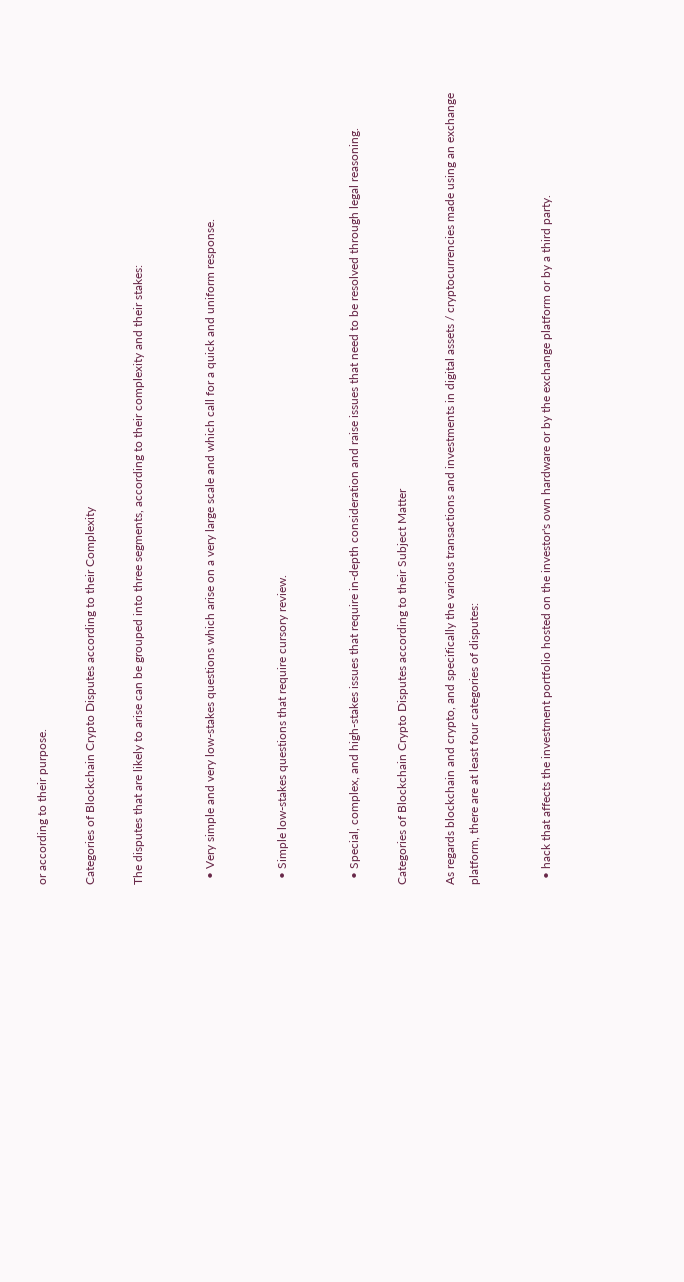or according to their purpose.

Categories of Blockchain Crypto Disputes according to their Complexity

The disputes that are likely to arise can be grouped into three segments, according to their complexity and their stakes:


  • Very simple and very low-stakes questions which arise on a very large scale and which call for a quick and uniform response.


  • Simple low-stakes questions that require cursory review.


  • Special, complex, and high-stakes issues that require in-depth consideration and raise issues that need to be resolved through legal reasoning.

Categories of Blockchain Crypto Disputes according to their Subject Matter

As regards blockchain and crypto, and specifically the various transactions and investments in digital assets / cryptocurrencies made using an exchange platform, there are at least four categories of disputes:


  • hack that affects the investment portfolio hosted on the investor's own hardware or by the exchange platform or by a third party.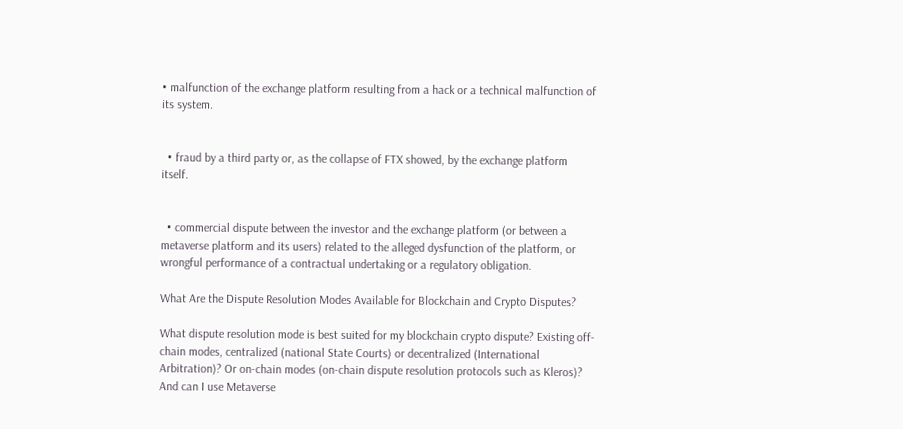• malfunction of the exchange platform resulting from a hack or a technical malfunction of its system.


  • fraud by a third party or, as the collapse of FTX showed, by the exchange platform itself.


  • commercial dispute between the investor and the exchange platform (or between a metaverse platform and its users) related to the alleged dysfunction of the platform, or wrongful performance of a contractual undertaking or a regulatory obligation.

What Are the Dispute Resolution Modes Available for Blockchain and Crypto Disputes?

What dispute resolution mode is best suited for my blockchain crypto dispute? Existing off-chain modes, centralized (national State Courts) or decentralized (International Arbitration)? Or on-chain modes (on-chain dispute resolution protocols such as Kleros)? And can I use Metaverse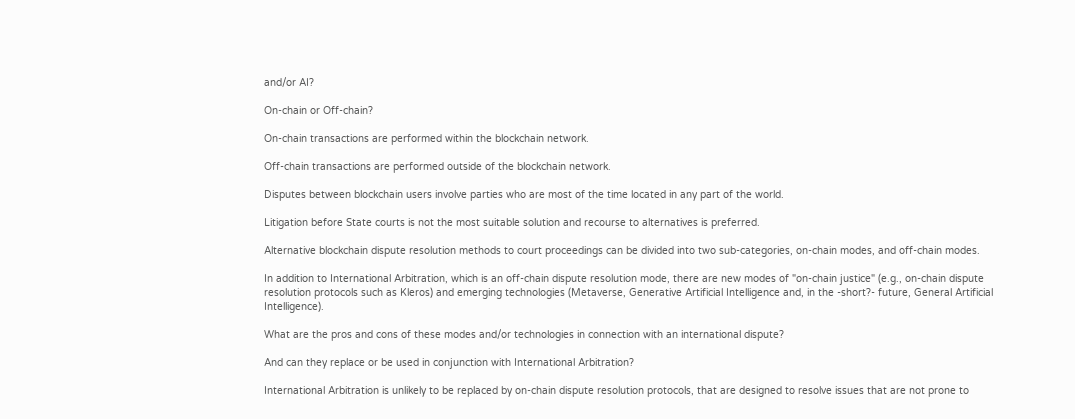and/or AI?

On-chain or Off-chain?

On-chain transactions are performed within the blockchain network.

Off-chain transactions are performed outside of the blockchain network.

Disputes between blockchain users involve parties who are most of the time located in any part of the world.

Litigation before State courts is not the most suitable solution and recourse to alternatives is preferred.

Alternative blockchain dispute resolution methods to court proceedings can be divided into two sub-categories, on-chain modes, and off-chain modes.

In addition to International Arbitration, which is an off-chain dispute resolution mode, there are new modes of "on-chain justice" (e.g., on-chain dispute resolution protocols such as Kleros) and emerging technologies (Metaverse, Generative Artificial Intelligence and, in the -short?- future, General Artificial Intelligence).

What are the pros and cons of these modes and/or technologies in connection with an international dispute?

And can they replace or be used in conjunction with International Arbitration?

International Arbitration is unlikely to be replaced by on-chain dispute resolution protocols, that are designed to resolve issues that are not prone to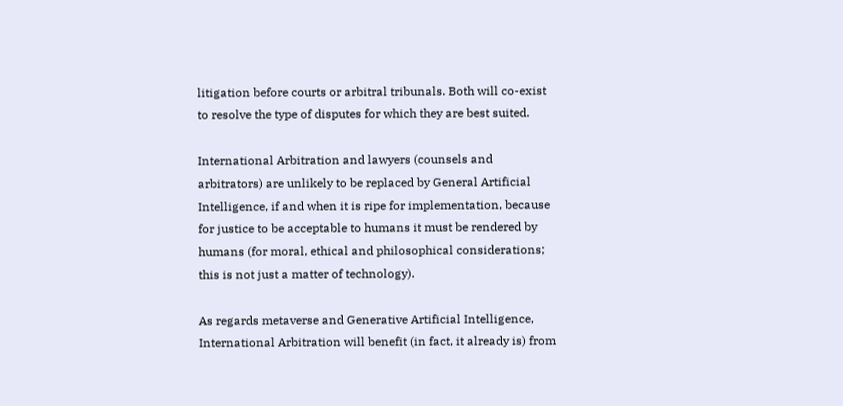litigation before courts or arbitral tribunals. Both will co-exist to resolve the type of disputes for which they are best suited.

International Arbitration and lawyers (counsels and arbitrators) are unlikely to be replaced by General Artificial Intelligence, if and when it is ripe for implementation, because for justice to be acceptable to humans it must be rendered by humans (for moral, ethical and philosophical considerations; this is not just a matter of technology).

As regards metaverse and Generative Artificial Intelligence, International Arbitration will benefit (in fact, it already is) from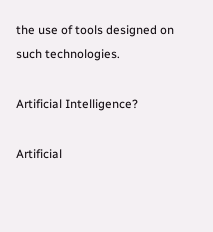the use of tools designed on such technologies.

Artificial Intelligence?

Artificial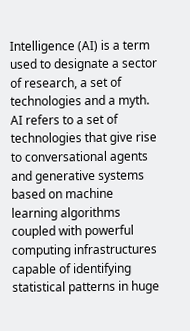Intelligence (AI) is a term used to designate a sector of research, a set of technologies and a myth.
AI refers to a set of technologies that give rise to conversational agents and generative systems based on machine learning algorithms coupled with powerful computing infrastructures capable of identifying statistical patterns in huge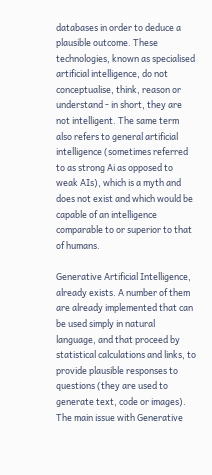databases in order to deduce a plausible outcome. These technologies, known as specialised artificial intelligence, do not conceptualise, think, reason or understand - in short, they are not intelligent. The same term also refers to general artificial intelligence (sometimes referred to as strong Ai as opposed to weak AIs), which is a myth and does not exist and which would be capable of an intelligence comparable to or superior to that of humans.

Generative Artificial Intelligence, already exists. A number of them are already implemented that can be used simply in natural language, and that proceed by statistical calculations and links, to provide plausible responses to questions (they are used to generate text, code or images). The main issue with Generative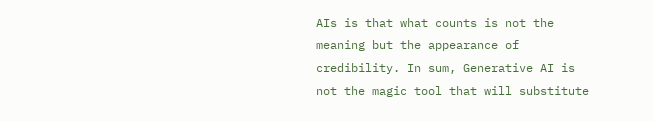AIs is that what counts is not the meaning but the appearance of credibility. In sum, Generative AI is not the magic tool that will substitute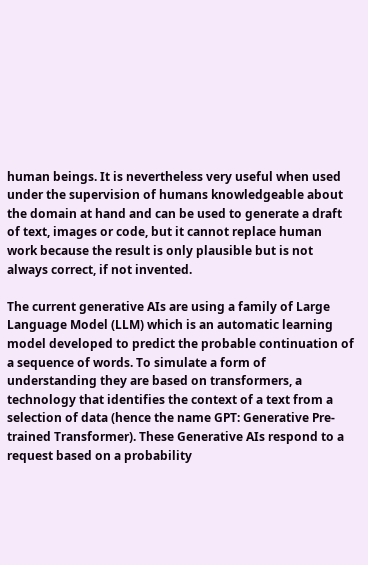human beings. It is nevertheless very useful when used under the supervision of humans knowledgeable about the domain at hand and can be used to generate a draft of text, images or code, but it cannot replace human work because the result is only plausible but is not always correct, if not invented.

The current generative AIs are using a family of Large Language Model (LLM) which is an automatic learning model developed to predict the probable continuation of a sequence of words. To simulate a form of understanding they are based on transformers, a technology that identifies the context of a text from a selection of data (hence the name GPT: Generative Pre-trained Transformer). These Generative AIs respond to a request based on a probability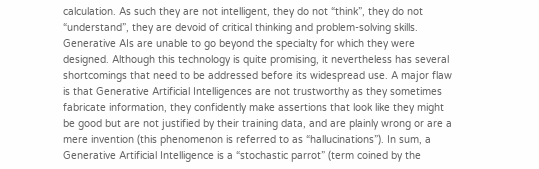calculation. As such they are not intelligent, they do not “think”, they do not “understand”, they are devoid of critical thinking and problem-solving skills. Generative AIs are unable to go beyond the specialty for which they were designed. Although this technology is quite promising, it nevertheless has several shortcomings that need to be addressed before its widespread use. A major flaw is that Generative Artificial Intelligences are not trustworthy as they sometimes fabricate information, they confidently make assertions that look like they might be good but are not justified by their training data, and are plainly wrong or are a mere invention (this phenomenon is referred to as “hallucinations”). In sum, a Generative Artificial Intelligence is a “stochastic parrot” (term coined by the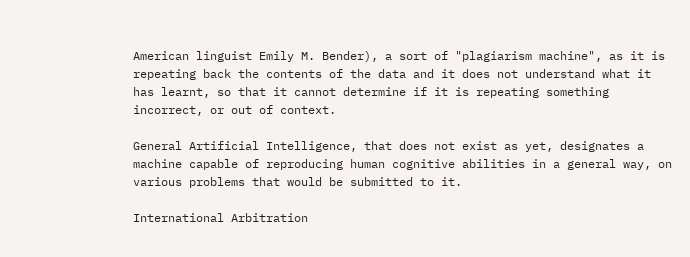American linguist Emily M. Bender), a sort of "plagiarism machine", as it is repeating back the contents of the data and it does not understand what it has learnt, so that it cannot determine if it is repeating something incorrect, or out of context.

General Artificial Intelligence, that does not exist as yet, designates a machine capable of reproducing human cognitive abilities in a general way, on various problems that would be submitted to it.

International Arbitration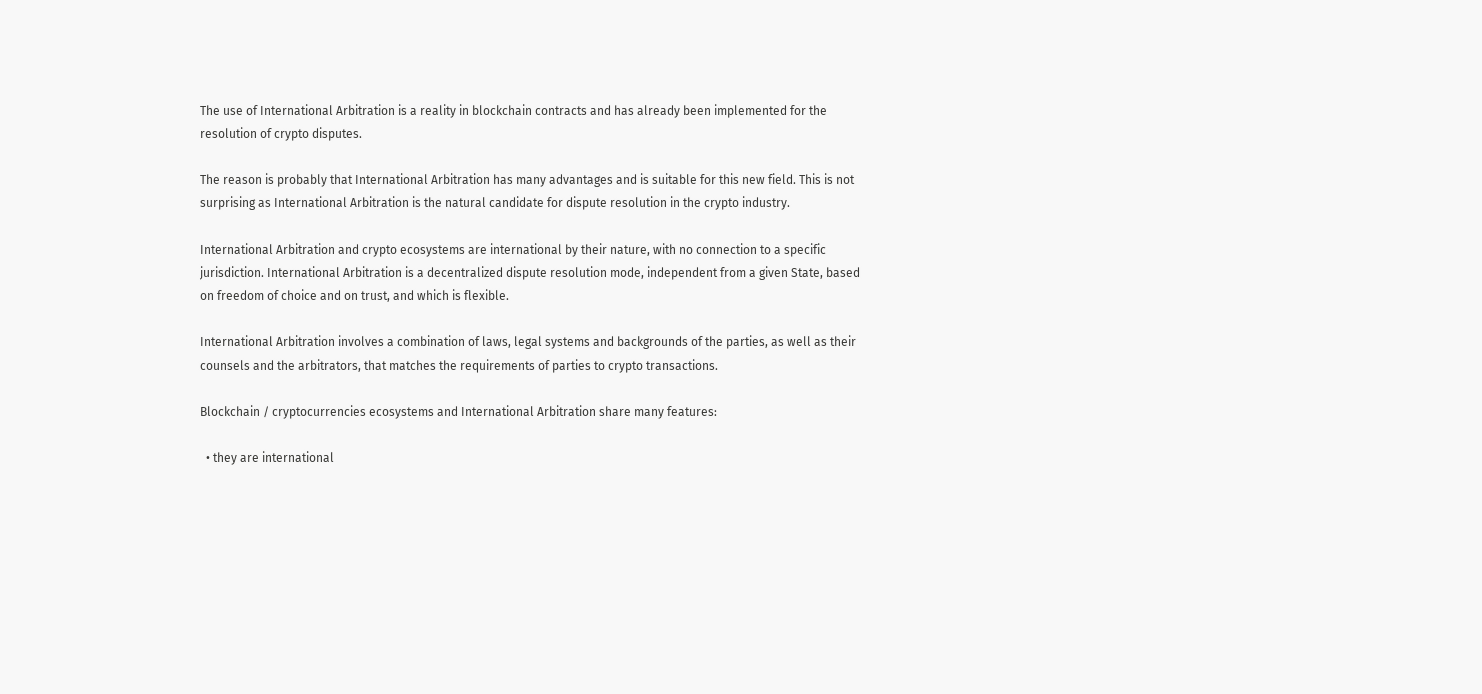The use of International Arbitration is a reality in blockchain contracts and has already been implemented for the resolution of crypto disputes.

The reason is probably that International Arbitration has many advantages and is suitable for this new field. This is not surprising as International Arbitration is the natural candidate for dispute resolution in the crypto industry.

International Arbitration and crypto ecosystems are international by their nature, with no connection to a specific jurisdiction. International Arbitration is a decentralized dispute resolution mode, independent from a given State, based on freedom of choice and on trust, and which is flexible.

International Arbitration involves a combination of laws, legal systems and backgrounds of the parties, as well as their counsels and the arbitrators, that matches the requirements of parties to crypto transactions.

Blockchain / cryptocurrencies ecosystems and International Arbitration share many features:

  • they are international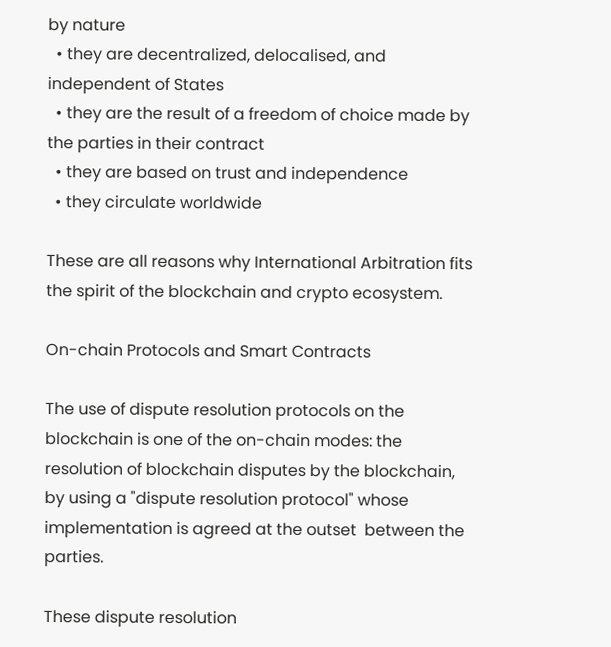by nature
  • they are decentralized, delocalised, and independent of States
  • they are the result of a freedom of choice made by the parties in their contract
  • they are based on trust and independence
  • they circulate worldwide

These are all reasons why International Arbitration fits the spirit of the blockchain and crypto ecosystem.

On-chain Protocols and Smart Contracts

The use of dispute resolution protocols on the blockchain is one of the on-chain modes: the resolution of blockchain disputes by the blockchain, by using a "dispute resolution protocol" whose implementation is agreed at the outset  between the parties.

These dispute resolution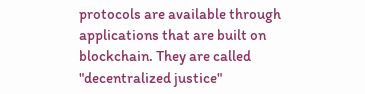protocols are available through applications that are built on blockchain. They are called "decentralized justice"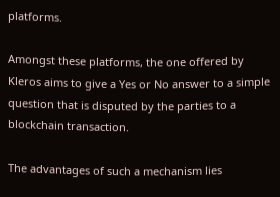platforms.

Amongst these platforms, the one offered by Kleros aims to give a Yes or No answer to a simple question that is disputed by the parties to a blockchain transaction.

The advantages of such a mechanism lies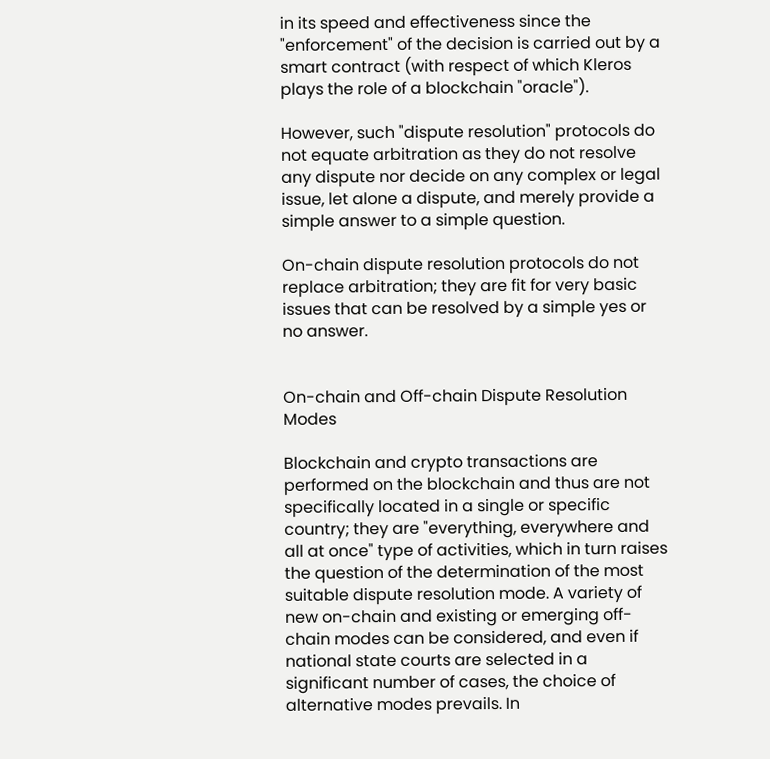in its speed and effectiveness since the "enforcement" of the decision is carried out by a smart contract (with respect of which Kleros plays the role of a blockchain "oracle").

However, such "dispute resolution" protocols do not equate arbitration as they do not resolve any dispute nor decide on any complex or legal issue, let alone a dispute, and merely provide a simple answer to a simple question.

On-chain dispute resolution protocols do not replace arbitration; they are fit for very basic issues that can be resolved by a simple yes or no answer.


On-chain and Off-chain Dispute Resolution Modes

Blockchain and crypto transactions are performed on the blockchain and thus are not specifically located in a single or specific country; they are "everything, everywhere and all at once" type of activities, which in turn raises the question of the determination of the most suitable dispute resolution mode. A variety of new on-chain and existing or emerging off-chain modes can be considered, and even if national state courts are selected in a significant number of cases, the choice of alternative modes prevails. In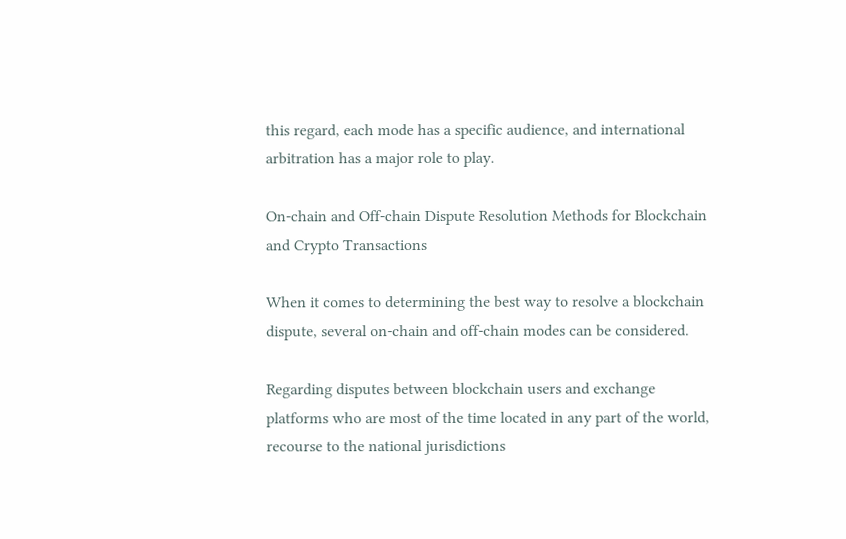this regard, each mode has a specific audience, and international arbitration has a major role to play.

On-chain and Off-chain Dispute Resolution Methods for Blockchain and Crypto Transactions

When it comes to determining the best way to resolve a blockchain dispute, several on-chain and off-chain modes can be considered.

Regarding disputes between blockchain users and exchange platforms who are most of the time located in any part of the world, recourse to the national jurisdictions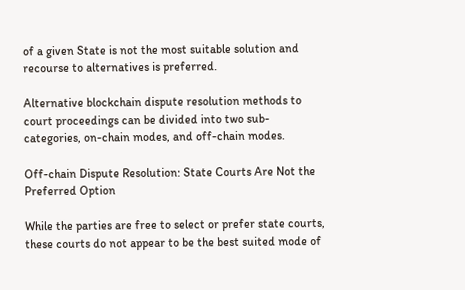of a given State is not the most suitable solution and recourse to alternatives is preferred.

Alternative blockchain dispute resolution methods to court proceedings can be divided into two sub-categories, on-chain modes, and off-chain modes.

Off-chain Dispute Resolution: State Courts Are Not the Preferred Option

While the parties are free to select or prefer state courts, these courts do not appear to be the best suited mode of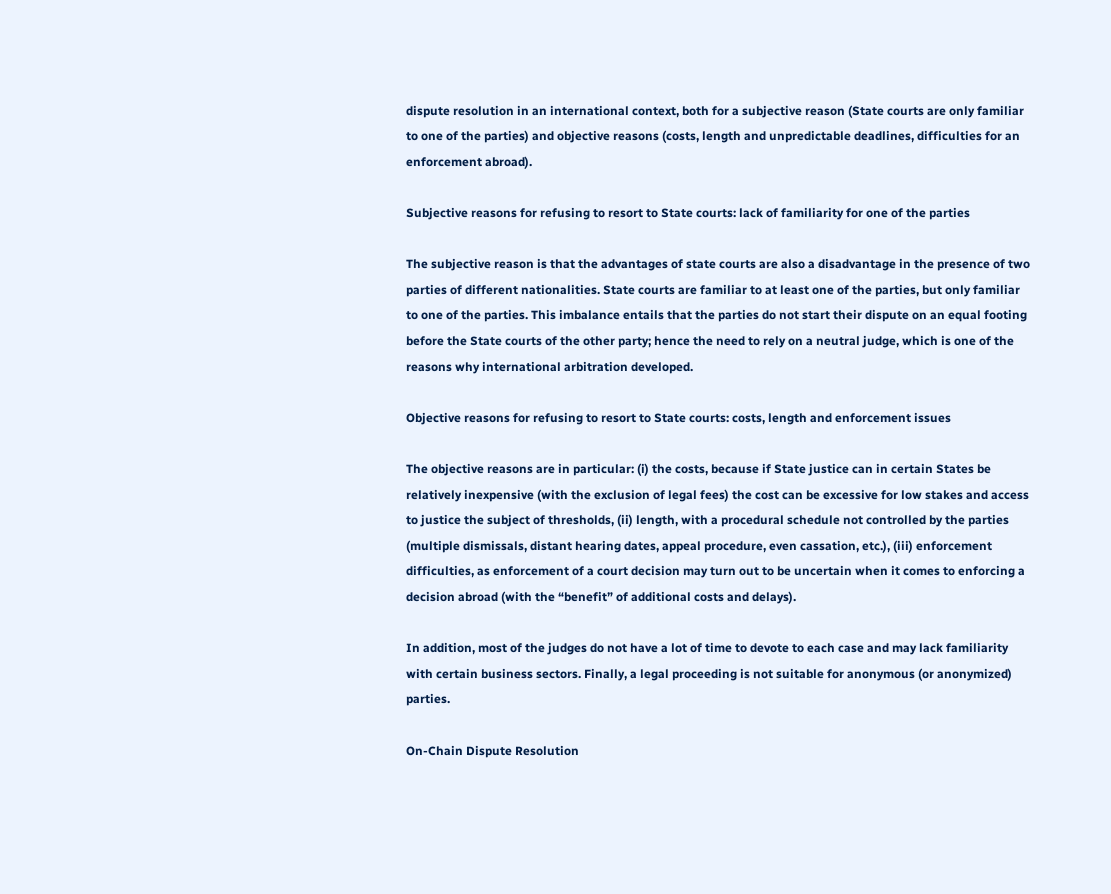dispute resolution in an international context, both for a subjective reason (State courts are only familiar to one of the parties) and objective reasons (costs, length and unpredictable deadlines, difficulties for an enforcement abroad).

Subjective reasons for refusing to resort to State courts: lack of familiarity for one of the parties

The subjective reason is that the advantages of state courts are also a disadvantage in the presence of two parties of different nationalities. State courts are familiar to at least one of the parties, but only familiar to one of the parties. This imbalance entails that the parties do not start their dispute on an equal footing before the State courts of the other party; hence the need to rely on a neutral judge, which is one of the reasons why international arbitration developed.

Objective reasons for refusing to resort to State courts: costs, length and enforcement issues

The objective reasons are in particular: (i) the costs, because if State justice can in certain States be relatively inexpensive (with the exclusion of legal fees) the cost can be excessive for low stakes and access to justice the subject of thresholds, (ii) length, with a procedural schedule not controlled by the parties (multiple dismissals, distant hearing dates, appeal procedure, even cassation, etc.), (iii) enforcement difficulties, as enforcement of a court decision may turn out to be uncertain when it comes to enforcing a decision abroad (with the “benefit” of additional costs and delays).

In addition, most of the judges do not have a lot of time to devote to each case and may lack familiarity with certain business sectors. Finally, a legal proceeding is not suitable for anonymous (or anonymized) parties.

On-Chain Dispute Resolution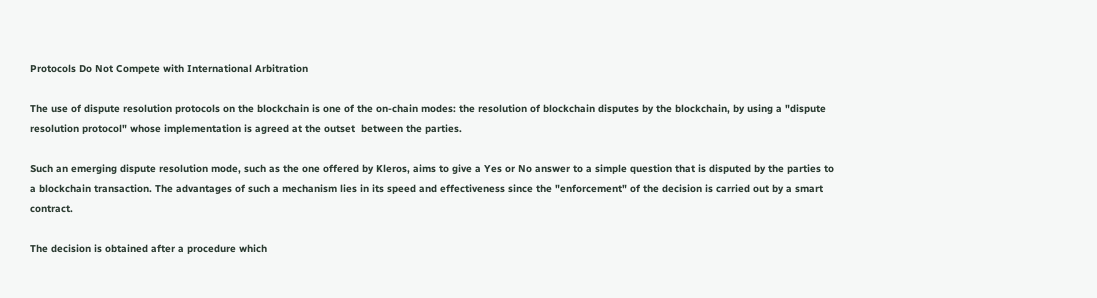Protocols Do Not Compete with International Arbitration

The use of dispute resolution protocols on the blockchain is one of the on-chain modes: the resolution of blockchain disputes by the blockchain, by using a "dispute resolution protocol" whose implementation is agreed at the outset  between the parties.

Such an emerging dispute resolution mode, such as the one offered by Kleros, aims to give a Yes or No answer to a simple question that is disputed by the parties to a blockchain transaction. The advantages of such a mechanism lies in its speed and effectiveness since the "enforcement" of the decision is carried out by a smart contract.

The decision is obtained after a procedure which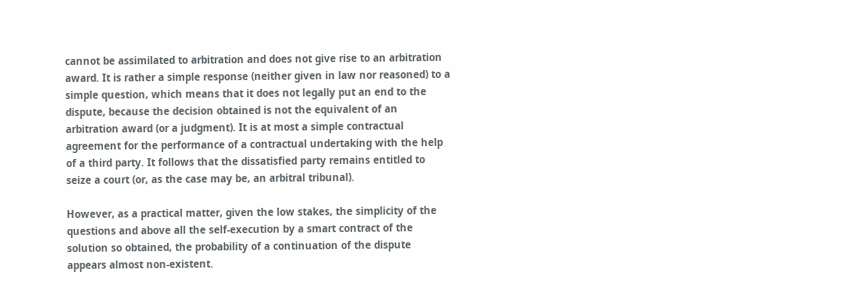cannot be assimilated to arbitration and does not give rise to an arbitration award. It is rather a simple response (neither given in law nor reasoned) to a simple question, which means that it does not legally put an end to the dispute, because the decision obtained is not the equivalent of an arbitration award (or a judgment). It is at most a simple contractual agreement for the performance of a contractual undertaking with the help of a third party. It follows that the dissatisfied party remains entitled to seize a court (or, as the case may be, an arbitral tribunal).

However, as a practical matter, given the low stakes, the simplicity of the questions and above all the self-execution by a smart contract of the solution so obtained, the probability of a continuation of the dispute appears almost non-existent.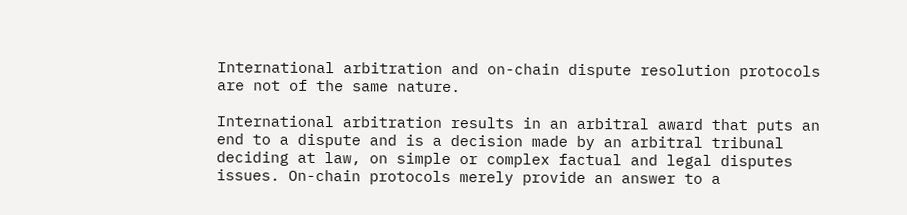International arbitration and on-chain dispute resolution protocols are not of the same nature.

International arbitration results in an arbitral award that puts an end to a dispute and is a decision made by an arbitral tribunal deciding at law, on simple or complex factual and legal disputes issues. On-chain protocols merely provide an answer to a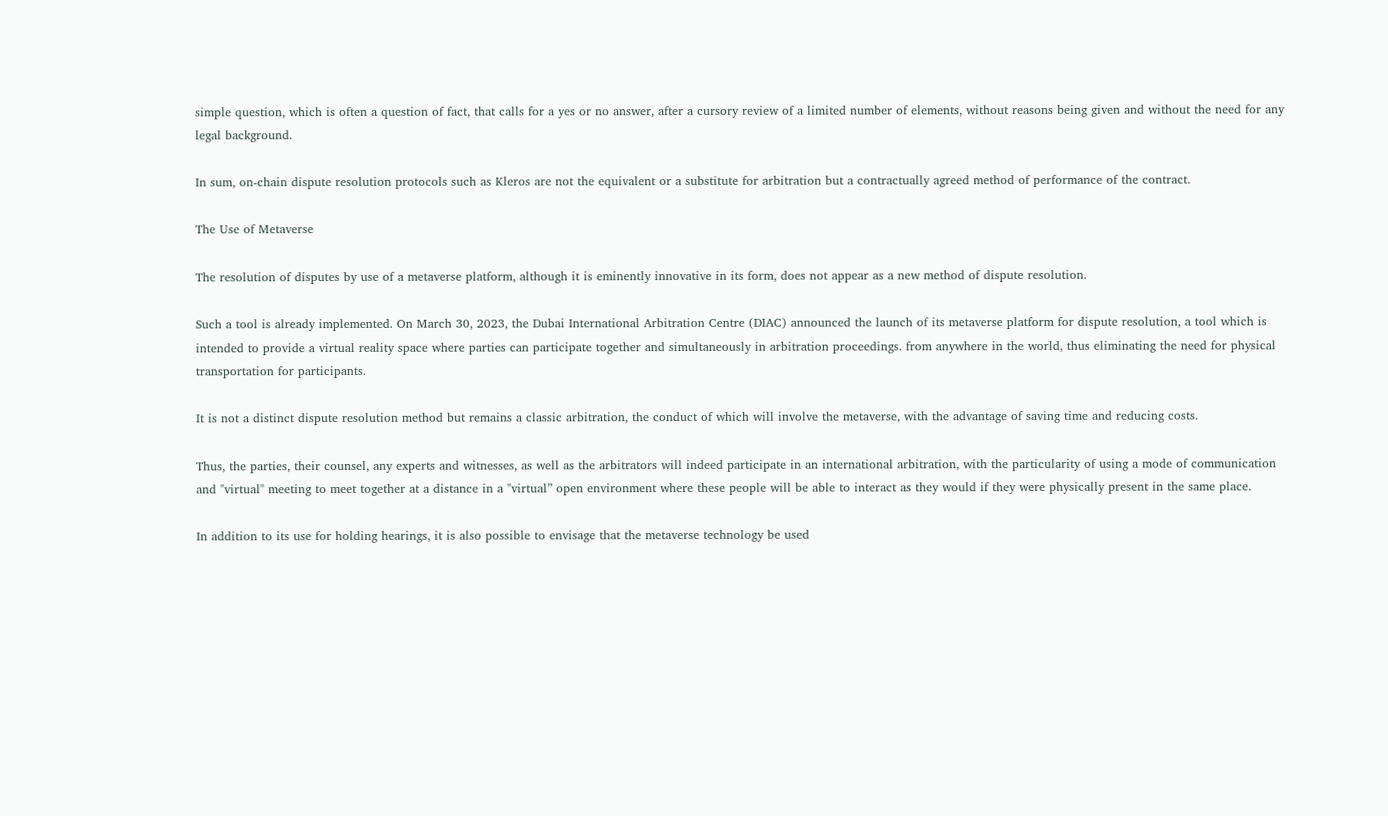simple question, which is often a question of fact, that calls for a yes or no answer, after a cursory review of a limited number of elements, without reasons being given and without the need for any legal background.

In sum, on-chain dispute resolution protocols such as Kleros are not the equivalent or a substitute for arbitration but a contractually agreed method of performance of the contract.

The Use of Metaverse

The resolution of disputes by use of a metaverse platform, although it is eminently innovative in its form, does not appear as a new method of dispute resolution.

Such a tool is already implemented. On March 30, 2023, the Dubai International Arbitration Centre (DIAC) announced the launch of its metaverse platform for dispute resolution, a tool which is intended to provide a virtual reality space where parties can participate together and simultaneously in arbitration proceedings. from anywhere in the world, thus eliminating the need for physical transportation for participants.

It is not a distinct dispute resolution method but remains a classic arbitration, the conduct of which will involve the metaverse, with the advantage of saving time and reducing costs.

Thus, the parties, their counsel, any experts and witnesses, as well as the arbitrators will indeed participate in an international arbitration, with the particularity of using a mode of communication and "virtual" meeting to meet together at a distance in a "virtual” open environment where these people will be able to interact as they would if they were physically present in the same place.

In addition to its use for holding hearings, it is also possible to envisage that the metaverse technology be used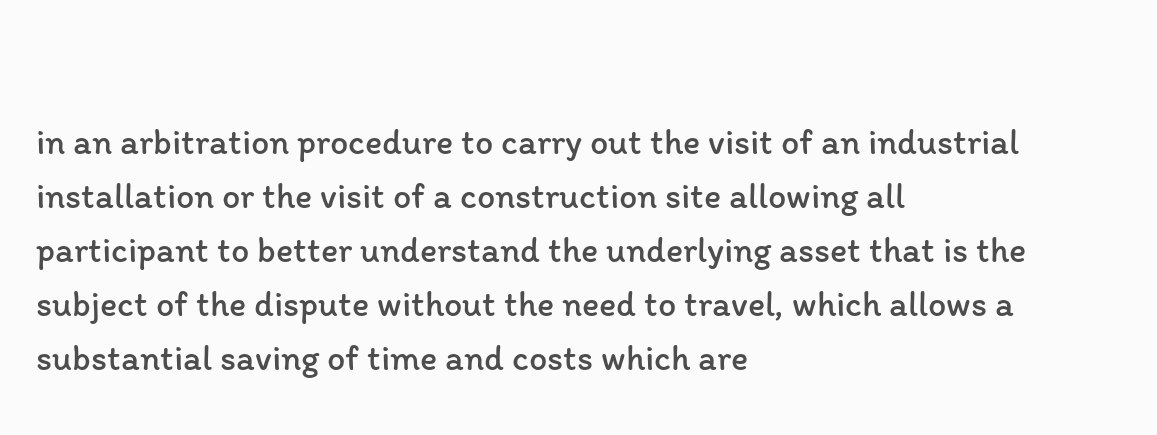in an arbitration procedure to carry out the visit of an industrial installation or the visit of a construction site allowing all participant to better understand the underlying asset that is the subject of the dispute without the need to travel, which allows a substantial saving of time and costs which are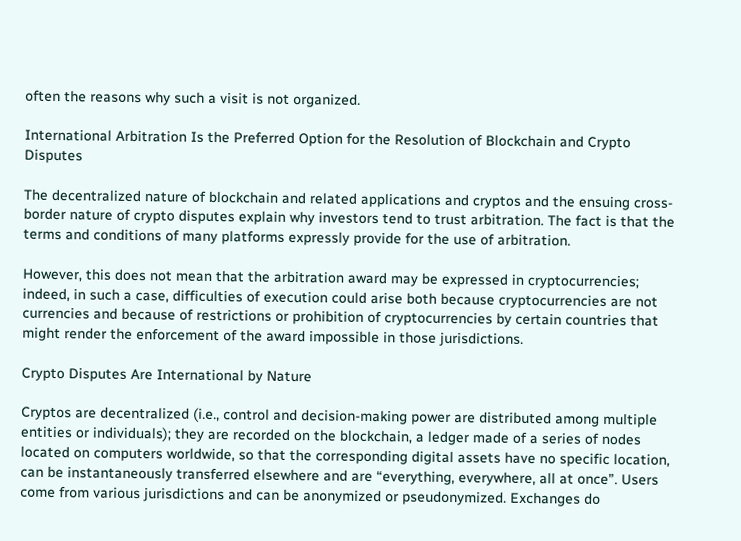often the reasons why such a visit is not organized.

International Arbitration Is the Preferred Option for the Resolution of Blockchain and Crypto Disputes

The decentralized nature of blockchain and related applications and cryptos and the ensuing cross-border nature of crypto disputes explain why investors tend to trust arbitration. The fact is that the terms and conditions of many platforms expressly provide for the use of arbitration.

However, this does not mean that the arbitration award may be expressed in cryptocurrencies; indeed, in such a case, difficulties of execution could arise both because cryptocurrencies are not currencies and because of restrictions or prohibition of cryptocurrencies by certain countries that might render the enforcement of the award impossible in those jurisdictions.

Crypto Disputes Are International by Nature

Cryptos are decentralized (i.e., control and decision-making power are distributed among multiple entities or individuals); they are recorded on the blockchain, a ledger made of a series of nodes located on computers worldwide, so that the corresponding digital assets have no specific location, can be instantaneously transferred elsewhere and are “everything, everywhere, all at once”. Users come from various jurisdictions and can be anonymized or pseudonymized. Exchanges do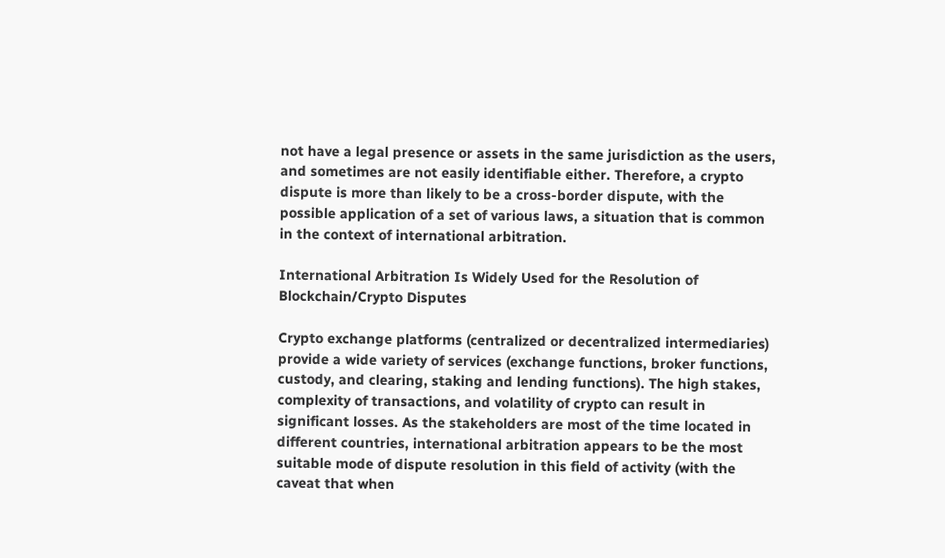not have a legal presence or assets in the same jurisdiction as the users, and sometimes are not easily identifiable either. Therefore, a crypto dispute is more than likely to be a cross-border dispute, with the possible application of a set of various laws, a situation that is common in the context of international arbitration.

International Arbitration Is Widely Used for the Resolution of Blockchain/Crypto Disputes

Crypto exchange platforms (centralized or decentralized intermediaries) provide a wide variety of services (exchange functions, broker functions, custody, and clearing, staking and lending functions). The high stakes, complexity of transactions, and volatility of crypto can result in significant losses. As the stakeholders are most of the time located in different countries, international arbitration appears to be the most suitable mode of dispute resolution in this field of activity (with the caveat that when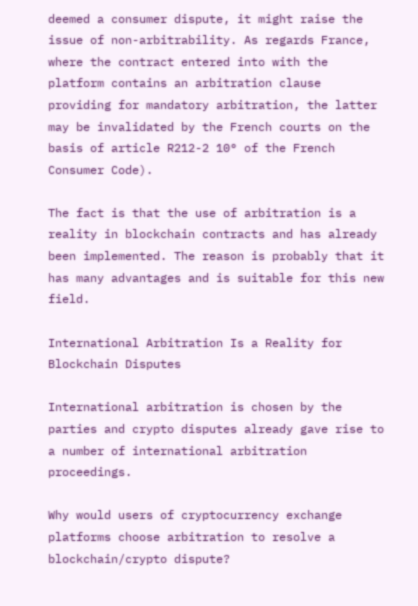deemed a consumer dispute, it might raise the issue of non-arbitrability. As regards France, where the contract entered into with the platform contains an arbitration clause providing for mandatory arbitration, the latter may be invalidated by the French courts on the basis of article R212-2 10° of the French Consumer Code).

The fact is that the use of arbitration is a reality in blockchain contracts and has already been implemented. The reason is probably that it has many advantages and is suitable for this new field.

International Arbitration Is a Reality for Blockchain Disputes

International arbitration is chosen by the parties and crypto disputes already gave rise to a number of international arbitration proceedings.

Why would users of cryptocurrency exchange platforms choose arbitration to resolve a blockchain/crypto dispute?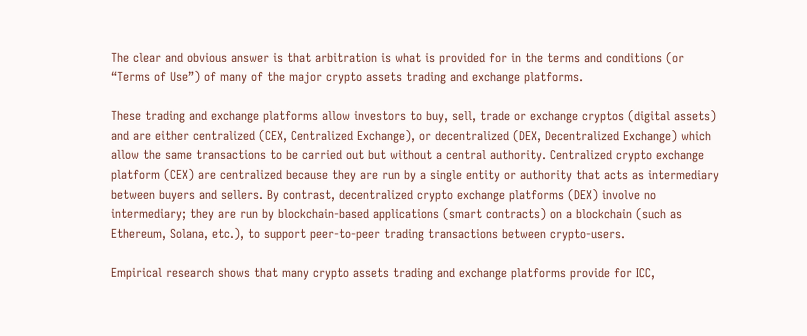The clear and obvious answer is that arbitration is what is provided for in the terms and conditions (or “Terms of Use”) of many of the major crypto assets trading and exchange platforms.

These trading and exchange platforms allow investors to buy, sell, trade or exchange cryptos (digital assets) and are either centralized (CEX, Centralized Exchange), or decentralized (DEX, Decentralized Exchange) which allow the same transactions to be carried out but without a central authority. Centralized crypto exchange platform (CEX) are centralized because they are run by a single entity or authority that acts as intermediary between buyers and sellers. By contrast, decentralized crypto exchange platforms (DEX) involve no intermediary; they are run by blockchain-based applications (smart contracts) on a blockchain (such as Ethereum, Solana, etc.), to support peer-to-peer trading transactions between crypto-users.

Empirical research shows that many crypto assets trading and exchange platforms provide for ICC,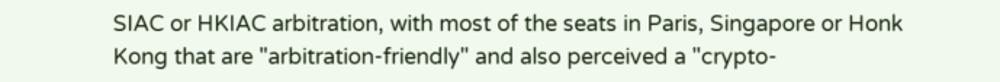SIAC or HKIAC arbitration, with most of the seats in Paris, Singapore or Honk Kong that are "arbitration-friendly" and also perceived a "crypto-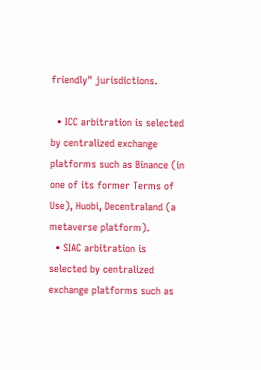friendly" jurisdictions.

  • ICC arbitration is selected by centralized exchange platforms such as Binance (in one of its former Terms of Use), Huobi, Decentraland (a metaverse platform).
  • SIAC arbitration is selected by centralized exchange platforms such as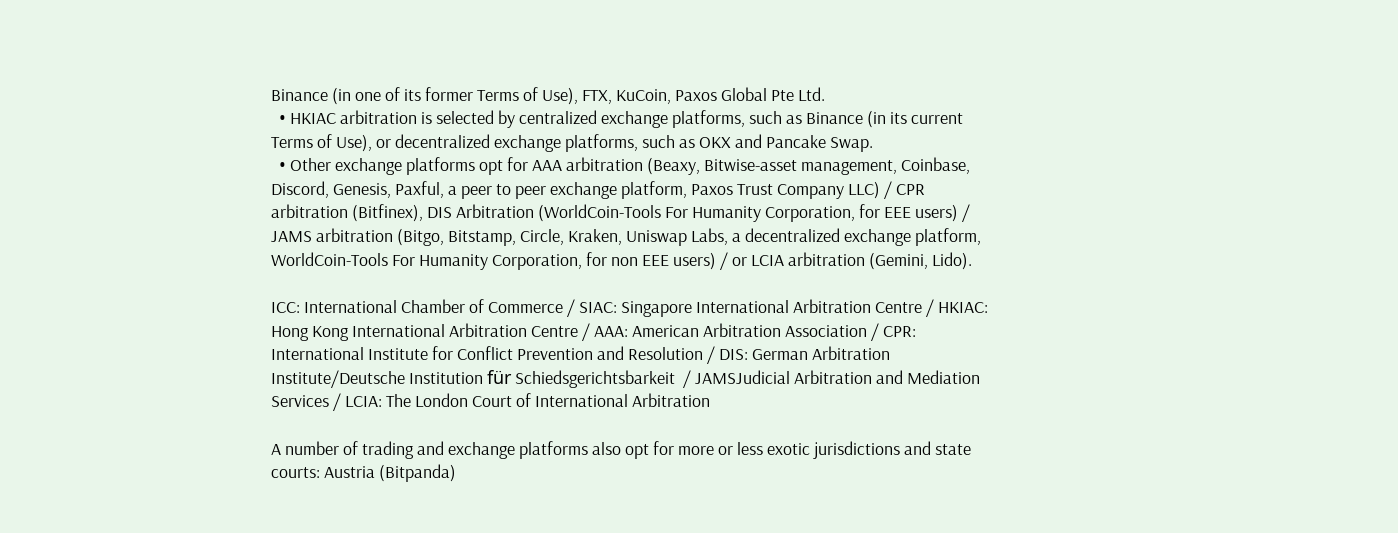Binance (in one of its former Terms of Use), FTX, KuCoin, Paxos Global Pte Ltd.
  • HKIAC arbitration is selected by centralized exchange platforms, such as Binance (in its current Terms of Use), or decentralized exchange platforms, such as OKX and Pancake Swap.
  • Other exchange platforms opt for AAA arbitration (Beaxy, Bitwise-asset management, Coinbase, Discord, Genesis, Paxful, a peer to peer exchange platform, Paxos Trust Company LLC) / CPR arbitration (Bitfinex), DIS Arbitration (WorldCoin-Tools For Humanity Corporation, for EEE users) / JAMS arbitration (Bitgo, Bitstamp, Circle, Kraken, Uniswap Labs, a decentralized exchange platform, WorldCoin-Tools For Humanity Corporation, for non EEE users) / or LCIA arbitration (Gemini, Lido).

ICC: International Chamber of Commerce / SIAC: Singapore International Arbitration Centre / HKIAC: Hong Kong International Arbitration Centre / AAA: American Arbitration Association / CPR: International Institute for Conflict Prevention and Resolution / DIS: German Arbitration Institute/Deutsche Institution für Schiedsgerichtsbarkeit  / JAMSJudicial Arbitration and Mediation Services / LCIA: The London Court of International Arbitration

A number of trading and exchange platforms also opt for more or less exotic jurisdictions and state courts: Austria (Bitpanda)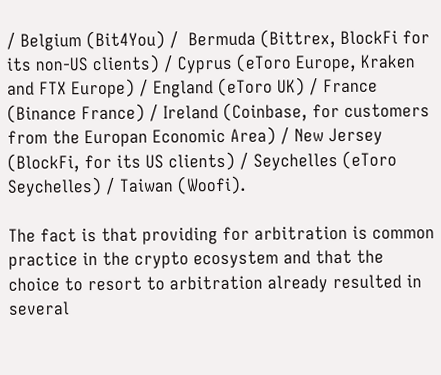/ Belgium (Bit4You) /  Bermuda (Bittrex, BlockFi for its non-US clients) / Cyprus (eToro Europe, Kraken and FTX Europe) / England (eToro UK) / France (Binance France) / Ireland (Coinbase, for customers from the Europan Economic Area) / New Jersey (BlockFi, for its US clients) / Seychelles (eToro Seychelles) / Taiwan (Woofi).

The fact is that providing for arbitration is common practice in the crypto ecosystem and that the choice to resort to arbitration already resulted in several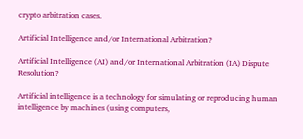crypto arbitration cases.

Artificial Intelligence and/or International Arbitration?

Artificial Intelligence (AI) and/or International Arbitration (IA) Dispute Resolution?

Artificial intelligence is a technology for simulating or reproducing human intelligence by machines (using computers,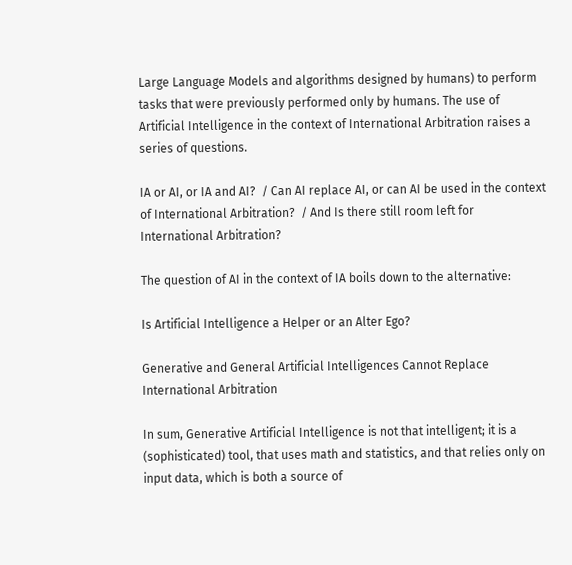Large Language Models and algorithms designed by humans) to perform tasks that were previously performed only by humans. The use of Artificial Intelligence in the context of International Arbitration raises a series of questions.

IA or AI, or IA and AI?  / Can AI replace AI, or can AI be used in the context of International Arbitration?  / And Is there still room left for International Arbitration?

The question of AI in the context of IA boils down to the alternative:

Is Artificial Intelligence a Helper or an Alter Ego?

Generative and General Artificial Intelligences Cannot Replace International Arbitration

In sum, Generative Artificial Intelligence is not that intelligent; it is a (sophisticated) tool, that uses math and statistics, and that relies only on input data, which is both a source of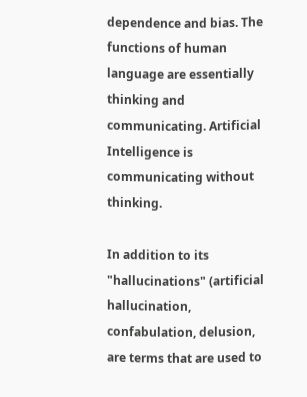dependence and bias. The functions of human language are essentially thinking and communicating. Artificial Intelligence is communicating without thinking.

In addition to its "hallucinations" (artificial hallucination, confabulation, delusion, are terms that are used to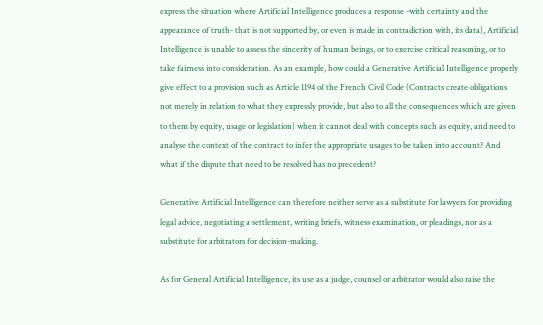express the situation where Artificial Intelligence produces a response -with certainty and the appearance of truth- that is not supported by, or even is made in contradiction with, its data), Artificial Intelligence is unable to assess the sincerity of human beings, or to exercise critical reasoning, or to take fairness into consideration. As an example, how could a Generative Artificial Intelligence properly give effect to a provision such as Article 1194 of the French Civil Code (Contracts create obligations not merely in relation to what they expressly provide, but also to all the consequences which are given to them by equity, usage or legislation) when it cannot deal with concepts such as equity, and need to analyse the context of the contract to infer the appropriate usages to be taken into account? And what if the dispute that need to be resolved has no precedent?

Generative Artificial Intelligence can therefore neither serve as a substitute for lawyers for providing legal advice, negotiating a settlement, writing briefs, witness examination, or pleadings, nor as a substitute for arbitrators for decision-making.

As for General Artificial Intelligence, its use as a judge, counsel or arbitrator would also raise the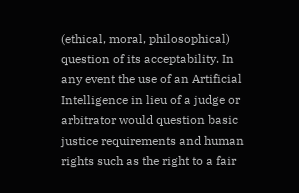(ethical, moral, philosophical) question of its acceptability. In any event the use of an Artificial Intelligence in lieu of a judge or arbitrator would question basic justice requirements and human rights such as the right to a fair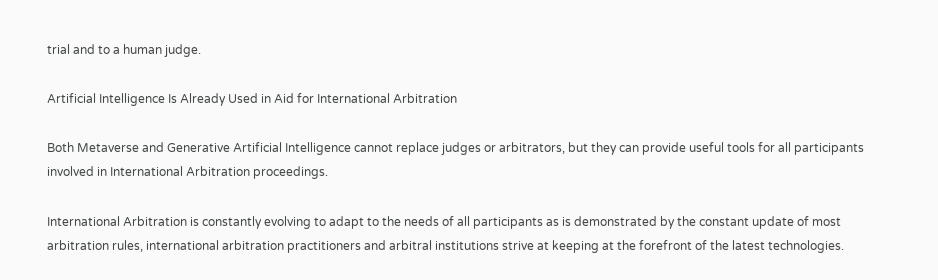trial and to a human judge.

Artificial Intelligence Is Already Used in Aid for International Arbitration

Both Metaverse and Generative Artificial Intelligence cannot replace judges or arbitrators, but they can provide useful tools for all participants involved in International Arbitration proceedings.

International Arbitration is constantly evolving to adapt to the needs of all participants as is demonstrated by the constant update of most arbitration rules, international arbitration practitioners and arbitral institutions strive at keeping at the forefront of the latest technologies.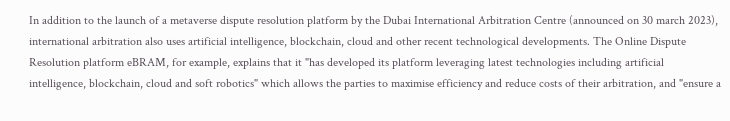In addition to the launch of a metaverse dispute resolution platform by the Dubai International Arbitration Centre (announced on 30 march 2023), international arbitration also uses artificial intelligence, blockchain, cloud and other recent technological developments. The Online Dispute Resolution platform eBRAM, for example, explains that it "has developed its platform leveraging latest technologies including artificial intelligence, blockchain, cloud and soft robotics" which allows the parties to maximise efficiency and reduce costs of their arbitration, and "ensure a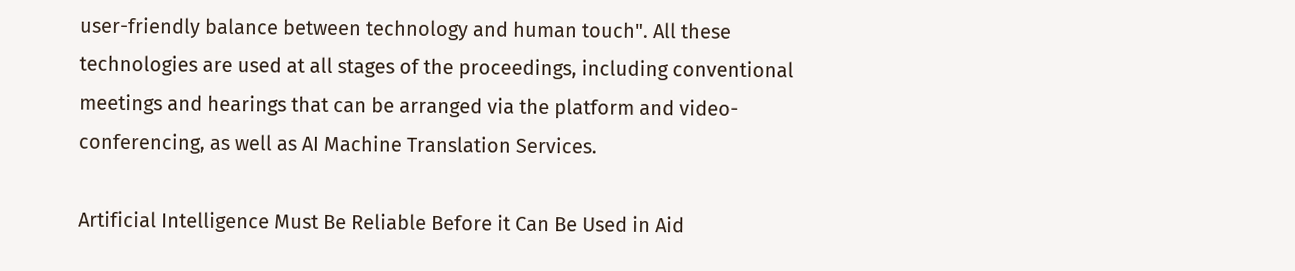user-friendly balance between technology and human touch". All these technologies are used at all stages of the proceedings, including conventional meetings and hearings that can be arranged via the platform and video-conferencing, as well as AI Machine Translation Services.

Artificial Intelligence Must Be Reliable Before it Can Be Used in Aid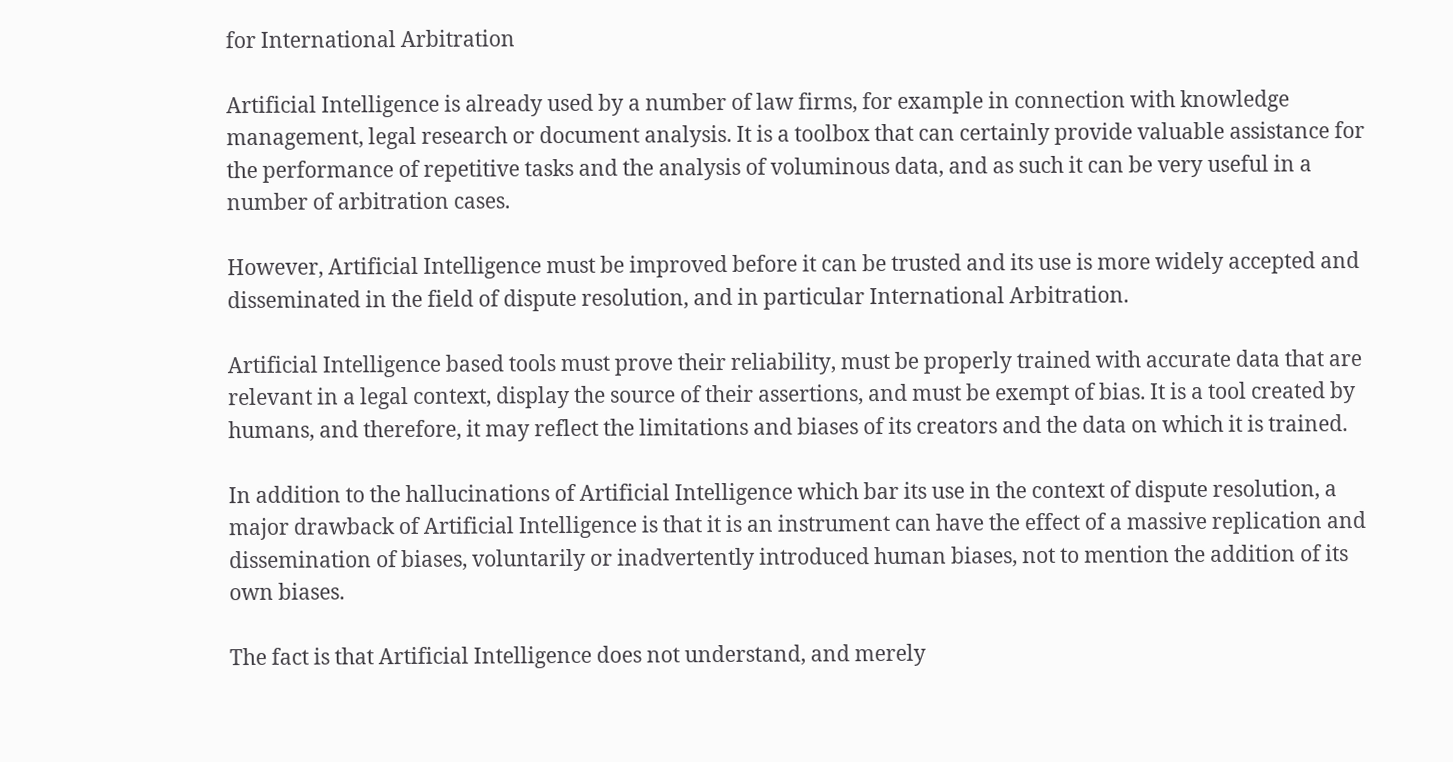for International Arbitration

Artificial Intelligence is already used by a number of law firms, for example in connection with knowledge management, legal research or document analysis. It is a toolbox that can certainly provide valuable assistance for the performance of repetitive tasks and the analysis of voluminous data, and as such it can be very useful in a number of arbitration cases.

However, Artificial Intelligence must be improved before it can be trusted and its use is more widely accepted and disseminated in the field of dispute resolution, and in particular International Arbitration.

Artificial Intelligence based tools must prove their reliability, must be properly trained with accurate data that are relevant in a legal context, display the source of their assertions, and must be exempt of bias. It is a tool created by humans, and therefore, it may reflect the limitations and biases of its creators and the data on which it is trained.

In addition to the hallucinations of Artificial Intelligence which bar its use in the context of dispute resolution, a major drawback of Artificial Intelligence is that it is an instrument can have the effect of a massive replication and dissemination of biases, voluntarily or inadvertently introduced human biases, not to mention the addition of its own biases.

The fact is that Artificial Intelligence does not understand, and merely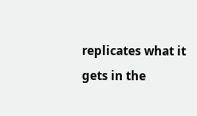replicates what it gets in the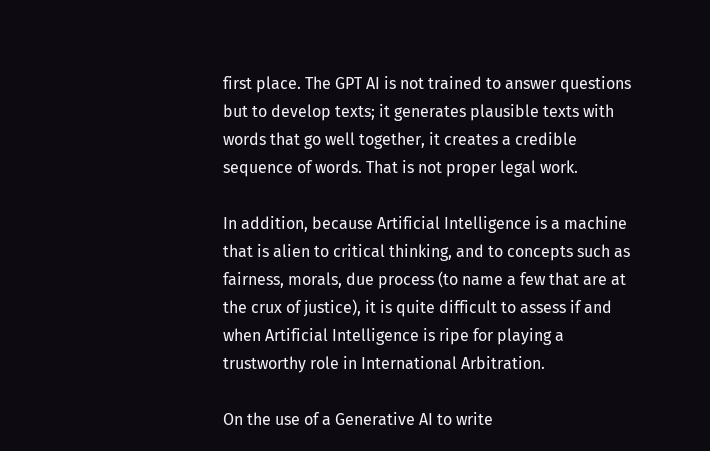first place. The GPT AI is not trained to answer questions but to develop texts; it generates plausible texts with words that go well together, it creates a credible sequence of words. That is not proper legal work.

In addition, because Artificial Intelligence is a machine that is alien to critical thinking, and to concepts such as fairness, morals, due process (to name a few that are at the crux of justice), it is quite difficult to assess if and when Artificial Intelligence is ripe for playing a trustworthy role in International Arbitration.

On the use of a Generative AI to write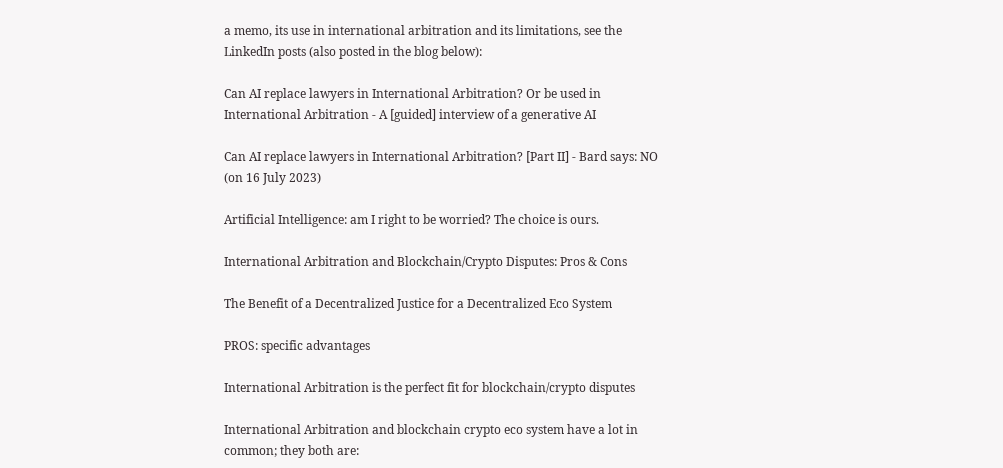a memo, its use in international arbitration and its limitations, see the LinkedIn posts (also posted in the blog below):

Can AI replace lawyers in International Arbitration? Or be used in International Arbitration - A [guided] interview of a generative AI

Can AI replace lawyers in International Arbitration? [Part II] - Bard says: NO (on 16 July 2023)

Artificial Intelligence: am I right to be worried? The choice is ours.

International Arbitration and Blockchain/Crypto Disputes: Pros & Cons

The Benefit of a Decentralized Justice for a Decentralized Eco System

PROS: specific advantages

International Arbitration is the perfect fit for blockchain/crypto disputes

International Arbitration and blockchain crypto eco system have a lot in common; they both are: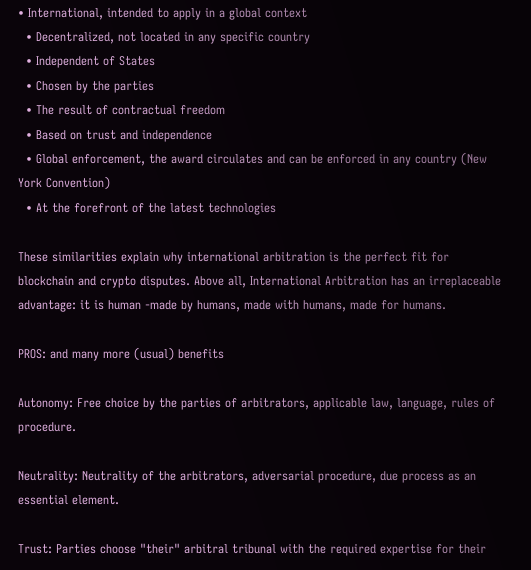• International, intended to apply in a global context
  • Decentralized, not located in any specific country
  • Independent of States
  • Chosen by the parties
  • The result of contractual freedom
  • Based on trust and independence
  • Global enforcement, the award circulates and can be enforced in any country (New York Convention)
  • At the forefront of the latest technologies

These similarities explain why international arbitration is the perfect fit for blockchain and crypto disputes. Above all, International Arbitration has an irreplaceable advantage: it is human -made by humans, made with humans, made for humans.

PROS: and many more (usual) benefits

Autonomy: Free choice by the parties of arbitrators, applicable law, language, rules of procedure.

Neutrality: Neutrality of the arbitrators, adversarial procedure, due process as an essential element.

Trust: Parties choose "their" arbitral tribunal with the required expertise for their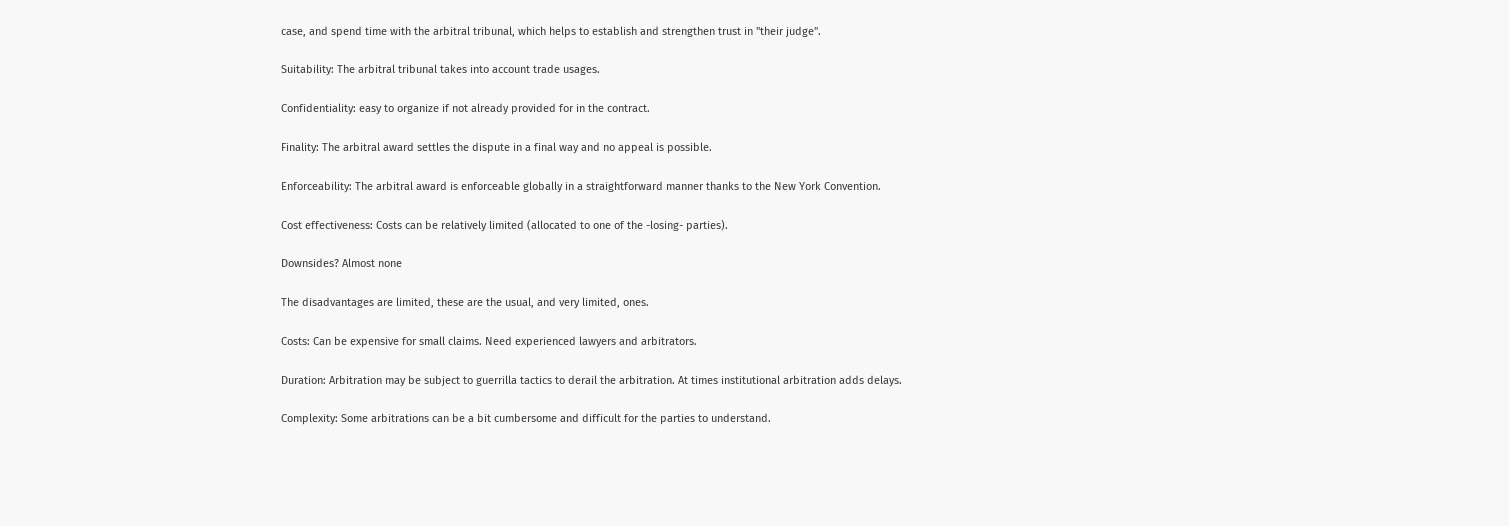case, and spend time with the arbitral tribunal, which helps to establish and strengthen trust in "their judge".

Suitability: The arbitral tribunal takes into account trade usages.

Confidentiality: easy to organize if not already provided for in the contract.

Finality: The arbitral award settles the dispute in a final way and no appeal is possible.

Enforceability: The arbitral award is enforceable globally in a straightforward manner thanks to the New York Convention.

Cost effectiveness: Costs can be relatively limited (allocated to one of the -losing- parties).

Downsides? Almost none

The disadvantages are limited, these are the usual, and very limited, ones.

Costs: Can be expensive for small claims. Need experienced lawyers and arbitrators.

Duration: Arbitration may be subject to guerrilla tactics to derail the arbitration. At times institutional arbitration adds delays.

Complexity: Some arbitrations can be a bit cumbersome and difficult for the parties to understand.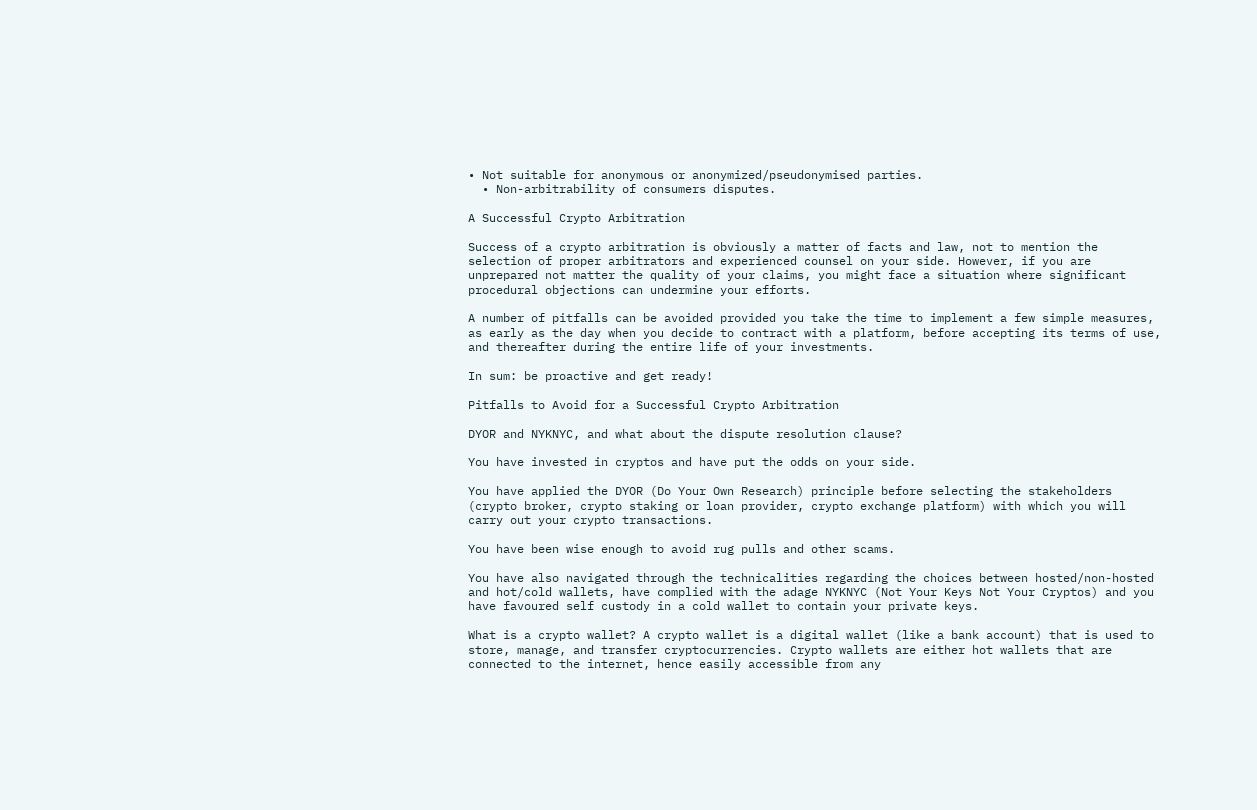• Not suitable for anonymous or anonymized/pseudonymised parties.
  • Non-arbitrability of consumers disputes.

A Successful Crypto Arbitration

Success of a crypto arbitration is obviously a matter of facts and law, not to mention the selection of proper arbitrators and experienced counsel on your side. However, if you are unprepared not matter the quality of your claims, you might face a situation where significant procedural objections can undermine your efforts.

A number of pitfalls can be avoided provided you take the time to implement a few simple measures, as early as the day when you decide to contract with a platform, before accepting its terms of use, and thereafter during the entire life of your investments.

In sum: be proactive and get ready!

Pitfalls to Avoid for a Successful Crypto Arbitration

DYOR and NYKNYC, and what about the dispute resolution clause?

You have invested in cryptos and have put the odds on your side.

You have applied the DYOR (Do Your Own Research) principle before selecting the stakeholders (crypto broker, crypto staking or loan provider, crypto exchange platform) with which you will carry out your crypto transactions.

You have been wise enough to avoid rug pulls and other scams.

You have also navigated through the technicalities regarding the choices between hosted/non-hosted and hot/cold wallets, have complied with the adage NYKNYC (Not Your Keys Not Your Cryptos) and you have favoured self custody in a cold wallet to contain your private keys.

What is a crypto wallet? A crypto wallet is a digital wallet (like a bank account) that is used to store, manage, and transfer cryptocurrencies. Crypto wallets are either hot wallets that are connected to the internet, hence easily accessible from any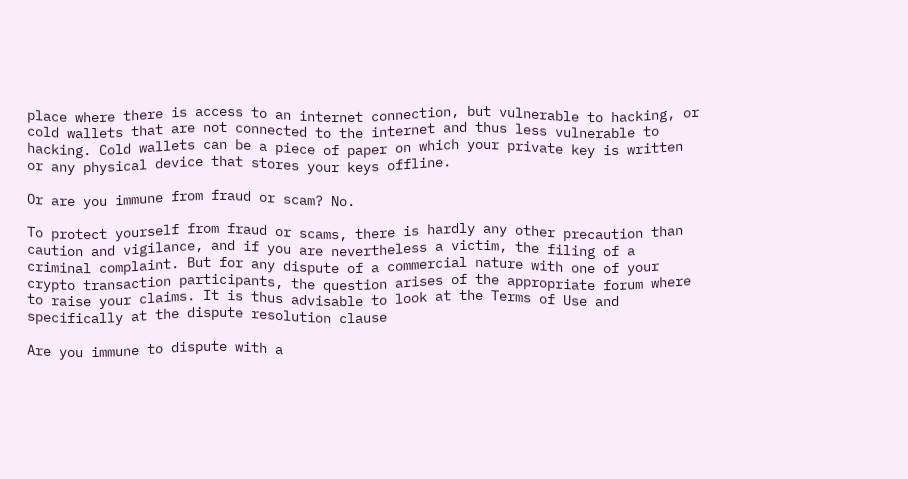place where there is access to an internet connection, but vulnerable to hacking, or cold wallets that are not connected to the internet and thus less vulnerable to hacking. Cold wallets can be a piece of paper on which your private key is written or any physical device that stores your keys offline.

Or are you immune from fraud or scam? No.

To protect yourself from fraud or scams, there is hardly any other precaution than caution and vigilance, and if you are nevertheless a victim, the filing of a criminal complaint. But for any dispute of a commercial nature with one of your crypto transaction participants, the question arises of the appropriate forum where to raise your claims. It is thus advisable to look at the Terms of Use and specifically at the dispute resolution clause

Are you immune to dispute with a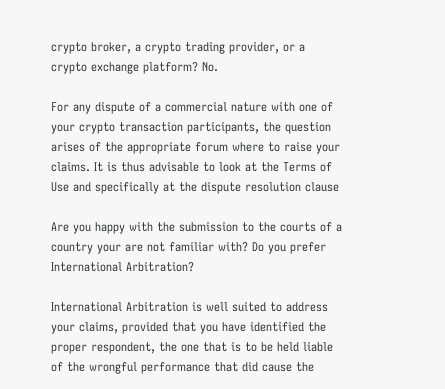crypto broker, a crypto trading provider, or a crypto exchange platform? No.

For any dispute of a commercial nature with one of your crypto transaction participants, the question arises of the appropriate forum where to raise your claims. It is thus advisable to look at the Terms of Use and specifically at the dispute resolution clause

Are you happy with the submission to the courts of a country your are not familiar with? Do you prefer International Arbitration?

International Arbitration is well suited to address your claims, provided that you have identified the proper respondent, the one that is to be held liable of the wrongful performance that did cause the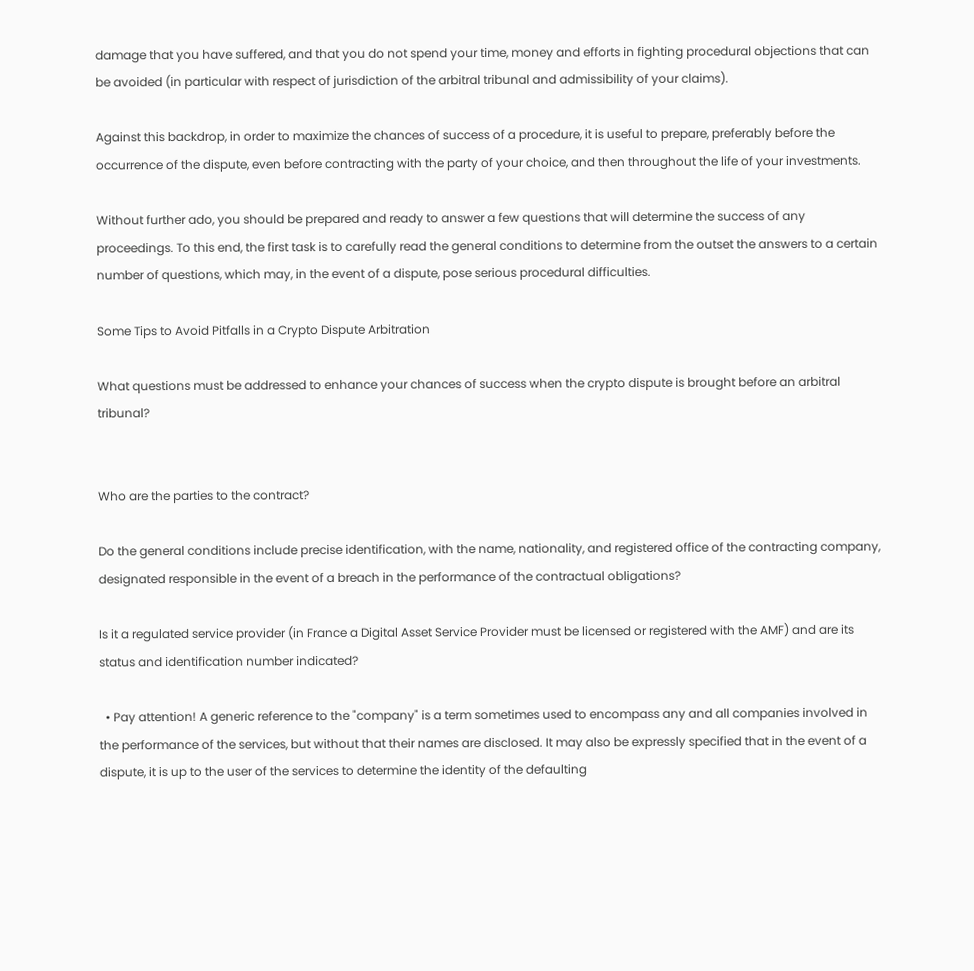damage that you have suffered, and that you do not spend your time, money and efforts in fighting procedural objections that can be avoided (in particular with respect of jurisdiction of the arbitral tribunal and admissibility of your claims).

Against this backdrop, in order to maximize the chances of success of a procedure, it is useful to prepare, preferably before the occurrence of the dispute, even before contracting with the party of your choice, and then throughout the life of your investments.

Without further ado, you should be prepared and ready to answer a few questions that will determine the success of any proceedings. To this end, the first task is to carefully read the general conditions to determine from the outset the answers to a certain number of questions, which may, in the event of a dispute, pose serious procedural difficulties.

Some Tips to Avoid Pitfalls in a Crypto Dispute Arbitration

What questions must be addressed to enhance your chances of success when the crypto dispute is brought before an arbitral tribunal?


Who are the parties to the contract?

Do the general conditions include precise identification, with the name, nationality, and registered office of the contracting company, designated responsible in the event of a breach in the performance of the contractual obligations?

Is it a regulated service provider (in France a Digital Asset Service Provider must be licensed or registered with the AMF) and are its status and identification number indicated?

  • Pay attention! A generic reference to the "company" is a term sometimes used to encompass any and all companies involved in the performance of the services, but without that their names are disclosed. It may also be expressly specified that in the event of a dispute, it is up to the user of the services to determine the identity of the defaulting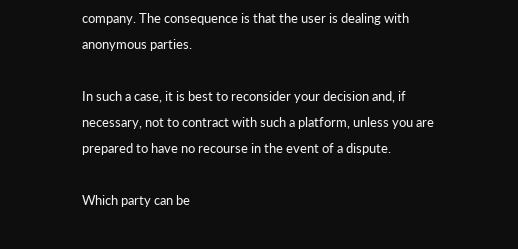company. The consequence is that the user is dealing with anonymous parties.

In such a case, it is best to reconsider your decision and, if necessary, not to contract with such a platform, unless you are prepared to have no recourse in the event of a dispute.

Which party can be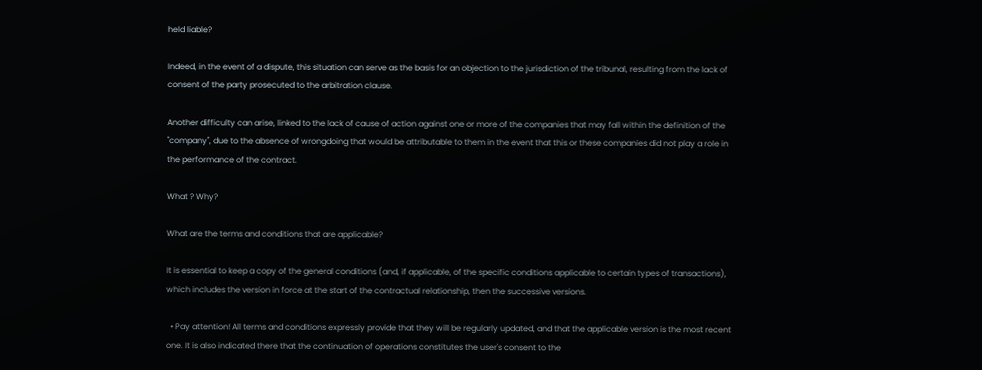held liable?

Indeed, in the event of a dispute, this situation can serve as the basis for an objection to the jurisdiction of the tribunal, resulting from the lack of consent of the party prosecuted to the arbitration clause.

Another difficulty can arise, linked to the lack of cause of action against one or more of the companies that may fall within the definition of the "company", due to the absence of wrongdoing that would be attributable to them in the event that this or these companies did not play a role in the performance of the contract.

What ? Why?

What are the terms and conditions that are applicable?

It is essential to keep a copy of the general conditions (and, if applicable, of the specific conditions applicable to certain types of transactions), which includes the version in force at the start of the contractual relationship, then the successive versions.

  • Pay attention! All terms and conditions expressly provide that they will be regularly updated, and that the applicable version is the most recent one. It is also indicated there that the continuation of operations constitutes the user's consent to the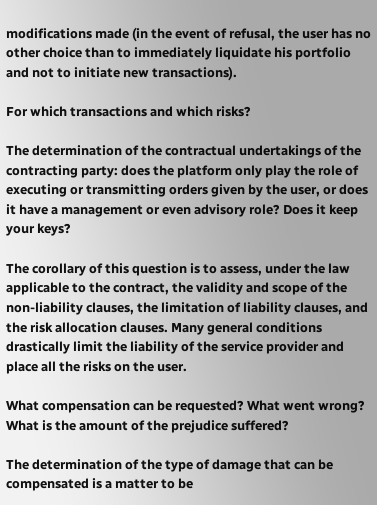modifications made (in the event of refusal, the user has no other choice than to immediately liquidate his portfolio and not to initiate new transactions).

For which transactions and which risks?

The determination of the contractual undertakings of the contracting party: does the platform only play the role of executing or transmitting orders given by the user, or does it have a management or even advisory role? Does it keep your keys?

The corollary of this question is to assess, under the law applicable to the contract, the validity and scope of the non-liability clauses, the limitation of liability clauses, and the risk allocation clauses. Many general conditions drastically limit the liability of the service provider and place all the risks on the user.

What compensation can be requested? What went wrong? What is the amount of the prejudice suffered?

The determination of the type of damage that can be compensated is a matter to be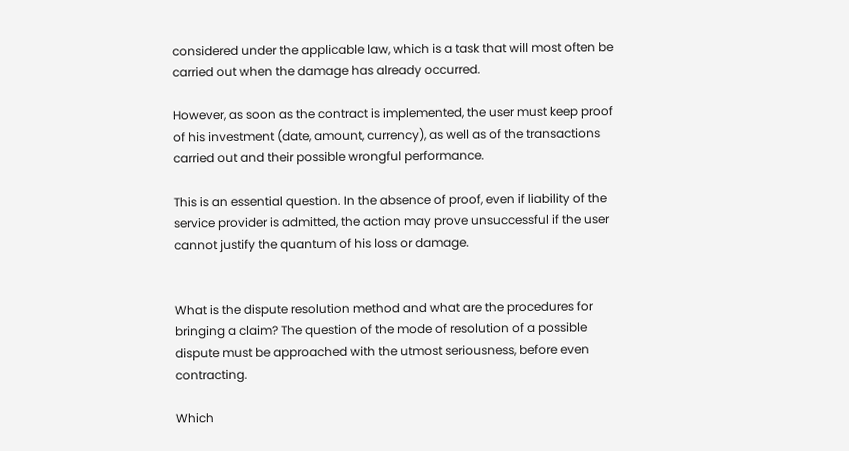considered under the applicable law, which is a task that will most often be carried out when the damage has already occurred.

However, as soon as the contract is implemented, the user must keep proof of his investment (date, amount, currency), as well as of the transactions carried out and their possible wrongful performance.

This is an essential question. In the absence of proof, even if liability of the service provider is admitted, the action may prove unsuccessful if the user cannot justify the quantum of his loss or damage.


What is the dispute resolution method and what are the procedures for bringing a claim? The question of the mode of resolution of a possible dispute must be approached with the utmost seriousness, before even contracting.

Which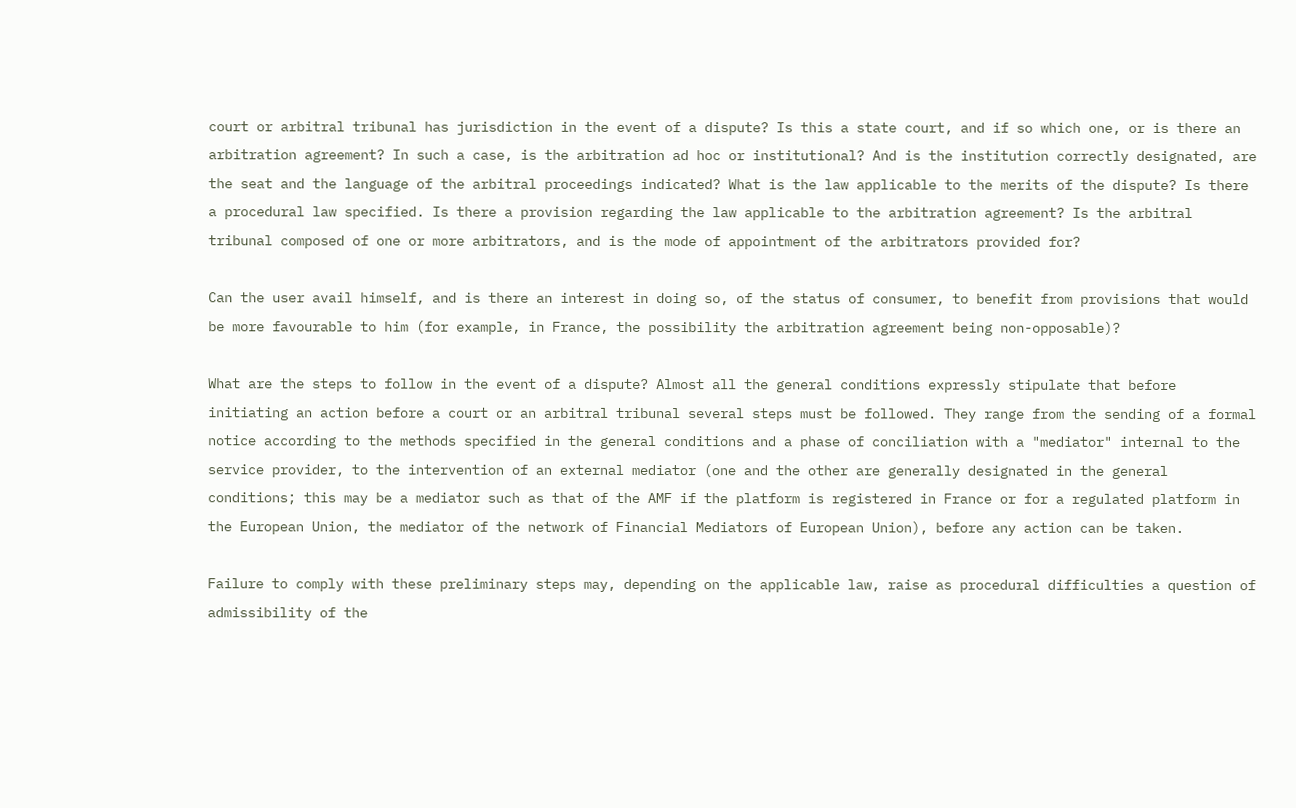court or arbitral tribunal has jurisdiction in the event of a dispute? Is this a state court, and if so which one, or is there an arbitration agreement? In such a case, is the arbitration ad hoc or institutional? And is the institution correctly designated, are the seat and the language of the arbitral proceedings indicated? What is the law applicable to the merits of the dispute? Is there a procedural law specified. Is there a provision regarding the law applicable to the arbitration agreement? Is the arbitral tribunal composed of one or more arbitrators, and is the mode of appointment of the arbitrators provided for?

Can the user avail himself, and is there an interest in doing so, of the status of consumer, to benefit from provisions that would be more favourable to him (for example, in France, the possibility the arbitration agreement being non-opposable)?

What are the steps to follow in the event of a dispute? Almost all the general conditions expressly stipulate that before initiating an action before a court or an arbitral tribunal several steps must be followed. They range from the sending of a formal notice according to the methods specified in the general conditions and a phase of conciliation with a "mediator" internal to the service provider, to the intervention of an external mediator (one and the other are generally designated in the general conditions; this may be a mediator such as that of the AMF if the platform is registered in France or for a regulated platform in the European Union, the mediator of the network of Financial Mediators of European Union), before any action can be taken.

Failure to comply with these preliminary steps may, depending on the applicable law, raise as procedural difficulties a question of admissibility of the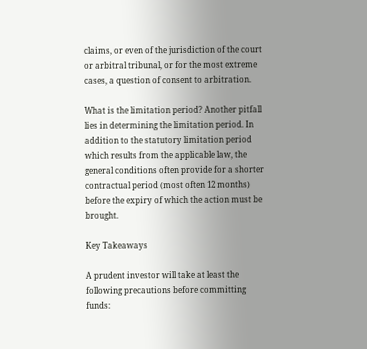claims, or even of the jurisdiction of the court or arbitral tribunal, or for the most extreme cases, a question of consent to arbitration.

What is the limitation period? Another pitfall lies in determining the limitation period. In addition to the statutory limitation period which results from the applicable law, the general conditions often provide for a shorter contractual period (most often 12 months) before the expiry of which the action must be brought.

Key Takeaways

A prudent investor will take at least the following precautions before committing funds: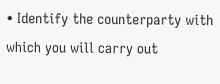• Identify the counterparty with which you will carry out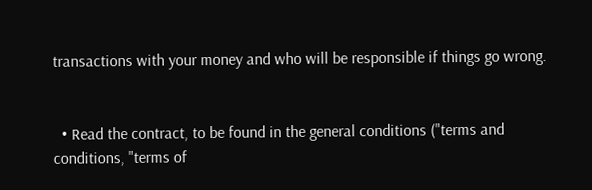transactions with your money and who will be responsible if things go wrong.


  • Read the contract, to be found in the general conditions ("terms and conditions, "terms of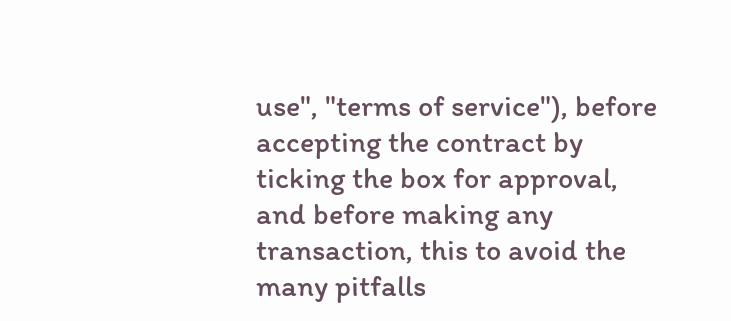use", "terms of service"), before accepting the contract by ticking the box for approval, and before making any transaction, this to avoid the many pitfalls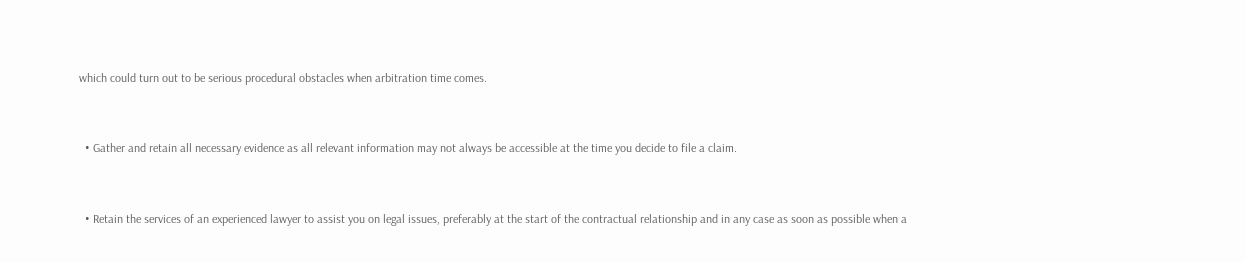which could turn out to be serious procedural obstacles when arbitration time comes.


  • Gather and retain all necessary evidence as all relevant information may not always be accessible at the time you decide to file a claim.


  • Retain the services of an experienced lawyer to assist you on legal issues, preferably at the start of the contractual relationship and in any case as soon as possible when a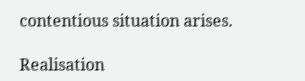contentious situation arises.

Realisation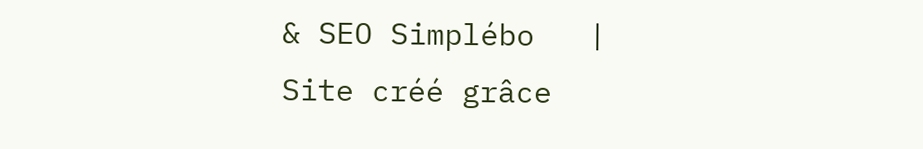& SEO Simplébo   |   Site créé grâce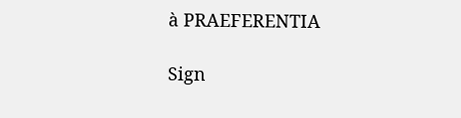à PRAEFERENTIA

Sign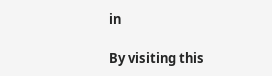in

By visiting this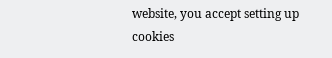website, you accept setting up cookies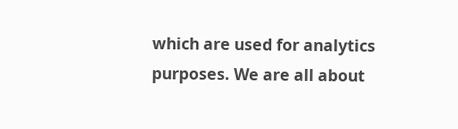which are used for analytics purposes. We are all about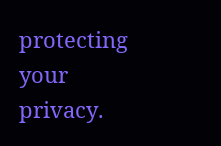protecting your privacy.